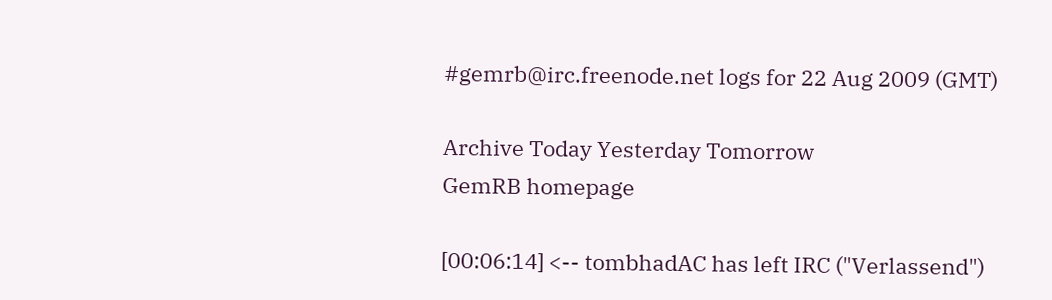#gemrb@irc.freenode.net logs for 22 Aug 2009 (GMT)

Archive Today Yesterday Tomorrow
GemRB homepage

[00:06:14] <-- tombhadAC has left IRC ("Verlassend")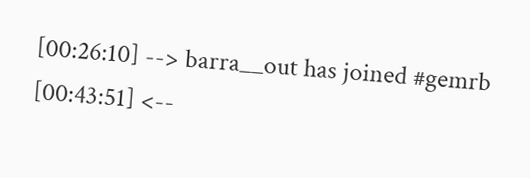[00:26:10] --> barra__out has joined #gemrb
[00:43:51] <--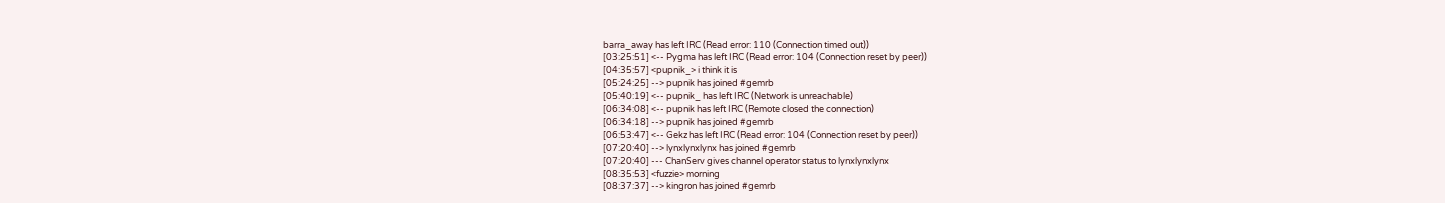barra_away has left IRC (Read error: 110 (Connection timed out))
[03:25:51] <-- Pygma has left IRC (Read error: 104 (Connection reset by peer))
[04:35:57] <pupnik_> i think it is
[05:24:25] --> pupnik has joined #gemrb
[05:40:19] <-- pupnik_ has left IRC (Network is unreachable)
[06:34:08] <-- pupnik has left IRC (Remote closed the connection)
[06:34:18] --> pupnik has joined #gemrb
[06:53:47] <-- Gekz has left IRC (Read error: 104 (Connection reset by peer))
[07:20:40] --> lynxlynxlynx has joined #gemrb
[07:20:40] --- ChanServ gives channel operator status to lynxlynxlynx
[08:35:53] <fuzzie> morning
[08:37:37] --> kingron has joined #gemrb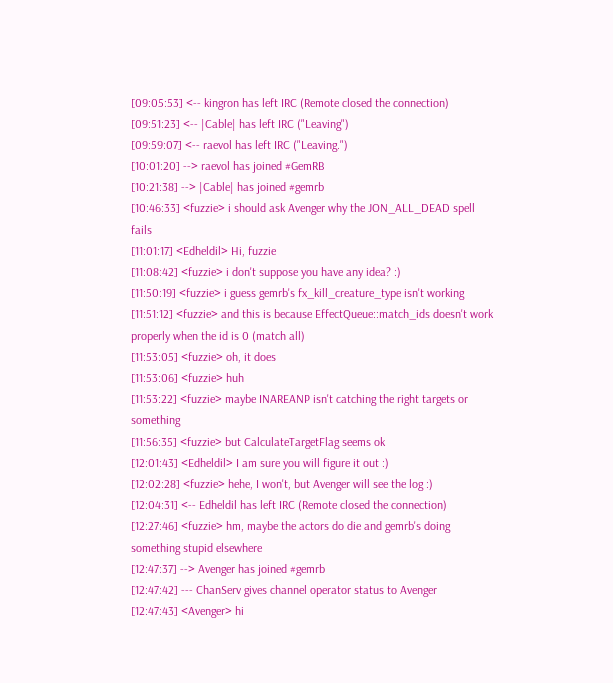[09:05:53] <-- kingron has left IRC (Remote closed the connection)
[09:51:23] <-- |Cable| has left IRC ("Leaving")
[09:59:07] <-- raevol has left IRC ("Leaving.")
[10:01:20] --> raevol has joined #GemRB
[10:21:38] --> |Cable| has joined #gemrb
[10:46:33] <fuzzie> i should ask Avenger why the JON_ALL_DEAD spell fails
[11:01:17] <Edheldil> Hi, fuzzie
[11:08:42] <fuzzie> i don't suppose you have any idea? :)
[11:50:19] <fuzzie> i guess gemrb's fx_kill_creature_type isn't working
[11:51:12] <fuzzie> and this is because EffectQueue::match_ids doesn't work properly when the id is 0 (match all)
[11:53:05] <fuzzie> oh, it does
[11:53:06] <fuzzie> huh
[11:53:22] <fuzzie> maybe INAREANP isn't catching the right targets or something
[11:56:35] <fuzzie> but CalculateTargetFlag seems ok
[12:01:43] <Edheldil> I am sure you will figure it out :)
[12:02:28] <fuzzie> hehe, I won't, but Avenger will see the log :)
[12:04:31] <-- Edheldil has left IRC (Remote closed the connection)
[12:27:46] <fuzzie> hm, maybe the actors do die and gemrb's doing something stupid elsewhere
[12:47:37] --> Avenger has joined #gemrb
[12:47:42] --- ChanServ gives channel operator status to Avenger
[12:47:43] <Avenger> hi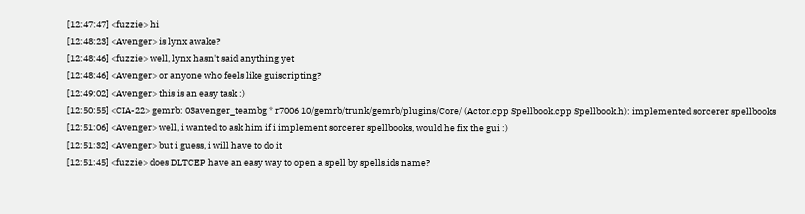[12:47:47] <fuzzie> hi
[12:48:23] <Avenger> is lynx awake?
[12:48:46] <fuzzie> well, lynx hasn't said anything yet
[12:48:46] <Avenger> or anyone who feels like guiscripting?
[12:49:02] <Avenger> this is an easy task :)
[12:50:55] <CIA-22> gemrb: 03avenger_teambg * r7006 10/gemrb/trunk/gemrb/plugins/Core/ (Actor.cpp Spellbook.cpp Spellbook.h): implemented sorcerer spellbooks
[12:51:06] <Avenger> well, i wanted to ask him if i implement sorcerer spellbooks, would he fix the gui :)
[12:51:32] <Avenger> but i guess, i will have to do it
[12:51:45] <fuzzie> does DLTCEP have an easy way to open a spell by spells.ids name?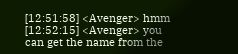[12:51:58] <Avenger> hmm
[12:52:15] <Avenger> you can get the name from the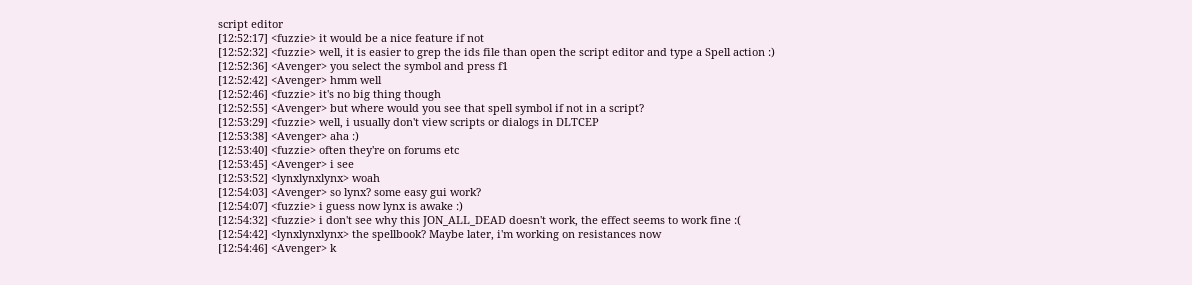script editor
[12:52:17] <fuzzie> it would be a nice feature if not
[12:52:32] <fuzzie> well, it is easier to grep the ids file than open the script editor and type a Spell action :)
[12:52:36] <Avenger> you select the symbol and press f1
[12:52:42] <Avenger> hmm well
[12:52:46] <fuzzie> it's no big thing though
[12:52:55] <Avenger> but where would you see that spell symbol if not in a script?
[12:53:29] <fuzzie> well, i usually don't view scripts or dialogs in DLTCEP
[12:53:38] <Avenger> aha :)
[12:53:40] <fuzzie> often they're on forums etc
[12:53:45] <Avenger> i see
[12:53:52] <lynxlynxlynx> woah
[12:54:03] <Avenger> so lynx? some easy gui work?
[12:54:07] <fuzzie> i guess now lynx is awake :)
[12:54:32] <fuzzie> i don't see why this JON_ALL_DEAD doesn't work, the effect seems to work fine :(
[12:54:42] <lynxlynxlynx> the spellbook? Maybe later, i'm working on resistances now
[12:54:46] <Avenger> k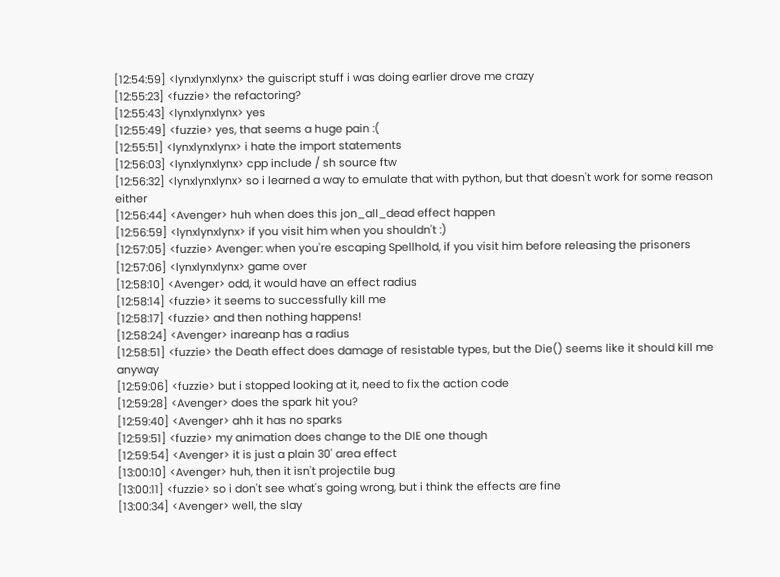[12:54:59] <lynxlynxlynx> the guiscript stuff i was doing earlier drove me crazy
[12:55:23] <fuzzie> the refactoring?
[12:55:43] <lynxlynxlynx> yes
[12:55:49] <fuzzie> yes, that seems a huge pain :(
[12:55:51] <lynxlynxlynx> i hate the import statements
[12:56:03] <lynxlynxlynx> cpp include / sh source ftw
[12:56:32] <lynxlynxlynx> so i learned a way to emulate that with python, but that doesn't work for some reason either
[12:56:44] <Avenger> huh when does this jon_all_dead effect happen
[12:56:59] <lynxlynxlynx> if you visit him when you shouldn't :)
[12:57:05] <fuzzie> Avenger: when you're escaping Spellhold, if you visit him before releasing the prisoners
[12:57:06] <lynxlynxlynx> game over
[12:58:10] <Avenger> odd, it would have an effect radius
[12:58:14] <fuzzie> it seems to successfully kill me
[12:58:17] <fuzzie> and then nothing happens!
[12:58:24] <Avenger> inareanp has a radius
[12:58:51] <fuzzie> the Death effect does damage of resistable types, but the Die() seems like it should kill me anyway
[12:59:06] <fuzzie> but i stopped looking at it, need to fix the action code
[12:59:28] <Avenger> does the spark hit you?
[12:59:40] <Avenger> ahh it has no sparks
[12:59:51] <fuzzie> my animation does change to the DIE one though
[12:59:54] <Avenger> it is just a plain 30' area effect
[13:00:10] <Avenger> huh, then it isn't projectile bug
[13:00:11] <fuzzie> so i don't see what's going wrong, but i think the effects are fine
[13:00:34] <Avenger> well, the slay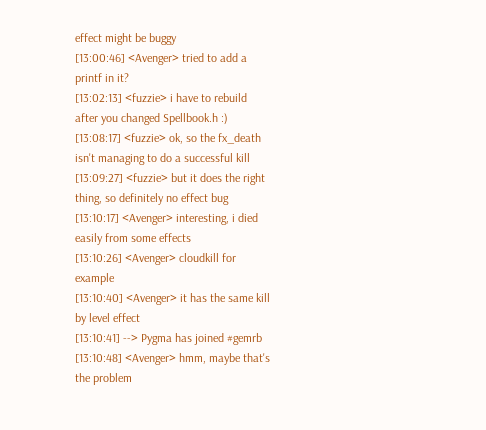effect might be buggy
[13:00:46] <Avenger> tried to add a printf in it?
[13:02:13] <fuzzie> i have to rebuild after you changed Spellbook.h :)
[13:08:17] <fuzzie> ok, so the fx_death isn't managing to do a successful kill
[13:09:27] <fuzzie> but it does the right thing, so definitely no effect bug
[13:10:17] <Avenger> interesting, i died easily from some effects
[13:10:26] <Avenger> cloudkill for example
[13:10:40] <Avenger> it has the same kill by level effect
[13:10:41] --> Pygma has joined #gemrb
[13:10:48] <Avenger> hmm, maybe that's the problem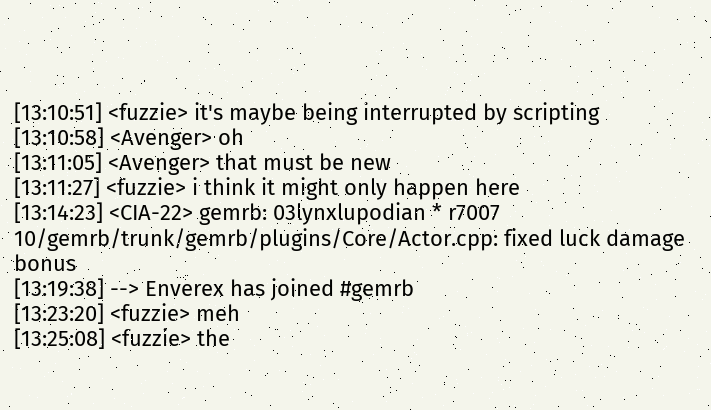[13:10:51] <fuzzie> it's maybe being interrupted by scripting
[13:10:58] <Avenger> oh
[13:11:05] <Avenger> that must be new
[13:11:27] <fuzzie> i think it might only happen here
[13:14:23] <CIA-22> gemrb: 03lynxlupodian * r7007 10/gemrb/trunk/gemrb/plugins/Core/Actor.cpp: fixed luck damage bonus
[13:19:38] --> Enverex has joined #gemrb
[13:23:20] <fuzzie> meh
[13:25:08] <fuzzie> the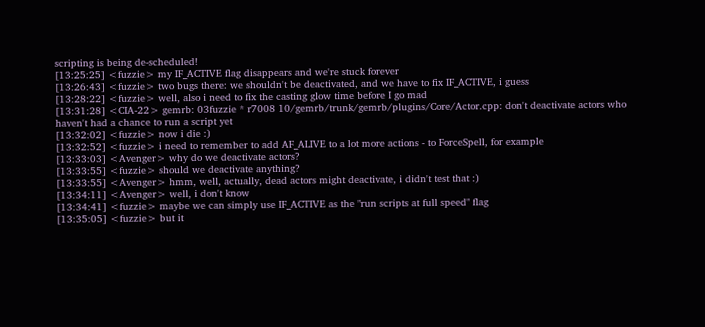scripting is being de-scheduled!
[13:25:25] <fuzzie> my IF_ACTIVE flag disappears and we're stuck forever
[13:26:43] <fuzzie> two bugs there: we shouldn't be deactivated, and we have to fix IF_ACTIVE, i guess
[13:28:22] <fuzzie> well, also i need to fix the casting glow time before I go mad
[13:31:28] <CIA-22> gemrb: 03fuzzie * r7008 10/gemrb/trunk/gemrb/plugins/Core/Actor.cpp: don't deactivate actors who haven't had a chance to run a script yet
[13:32:02] <fuzzie> now i die :)
[13:32:52] <fuzzie> i need to remember to add AF_ALIVE to a lot more actions - to ForceSpell, for example
[13:33:03] <Avenger> why do we deactivate actors?
[13:33:55] <fuzzie> should we deactivate anything?
[13:33:55] <Avenger> hmm, well, actually, dead actors might deactivate, i didn't test that :)
[13:34:11] <Avenger> well, i don't know
[13:34:41] <fuzzie> maybe we can simply use IF_ACTIVE as the "run scripts at full speed" flag
[13:35:05] <fuzzie> but it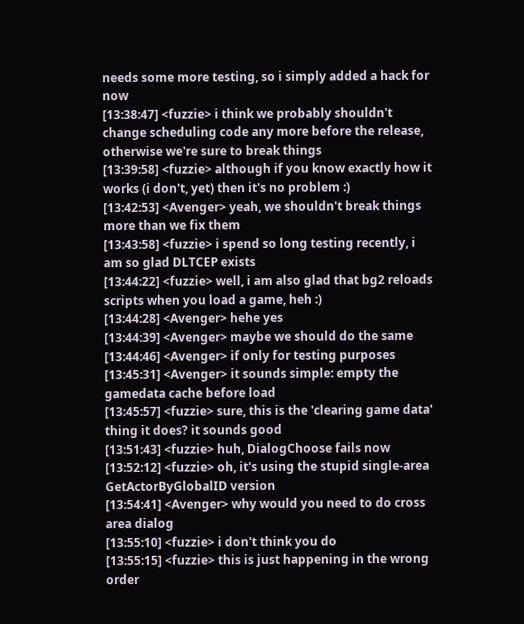needs some more testing, so i simply added a hack for now
[13:38:47] <fuzzie> i think we probably shouldn't change scheduling code any more before the release, otherwise we're sure to break things
[13:39:58] <fuzzie> although if you know exactly how it works (i don't, yet) then it's no problem :)
[13:42:53] <Avenger> yeah, we shouldn't break things more than we fix them
[13:43:58] <fuzzie> i spend so long testing recently, i am so glad DLTCEP exists
[13:44:22] <fuzzie> well, i am also glad that bg2 reloads scripts when you load a game, heh :)
[13:44:28] <Avenger> hehe yes
[13:44:39] <Avenger> maybe we should do the same
[13:44:46] <Avenger> if only for testing purposes
[13:45:31] <Avenger> it sounds simple: empty the gamedata cache before load
[13:45:57] <fuzzie> sure, this is the 'clearing game data' thing it does? it sounds good
[13:51:43] <fuzzie> huh, DialogChoose fails now
[13:52:12] <fuzzie> oh, it's using the stupid single-area GetActorByGlobalID version
[13:54:41] <Avenger> why would you need to do cross area dialog
[13:55:10] <fuzzie> i don't think you do
[13:55:15] <fuzzie> this is just happening in the wrong order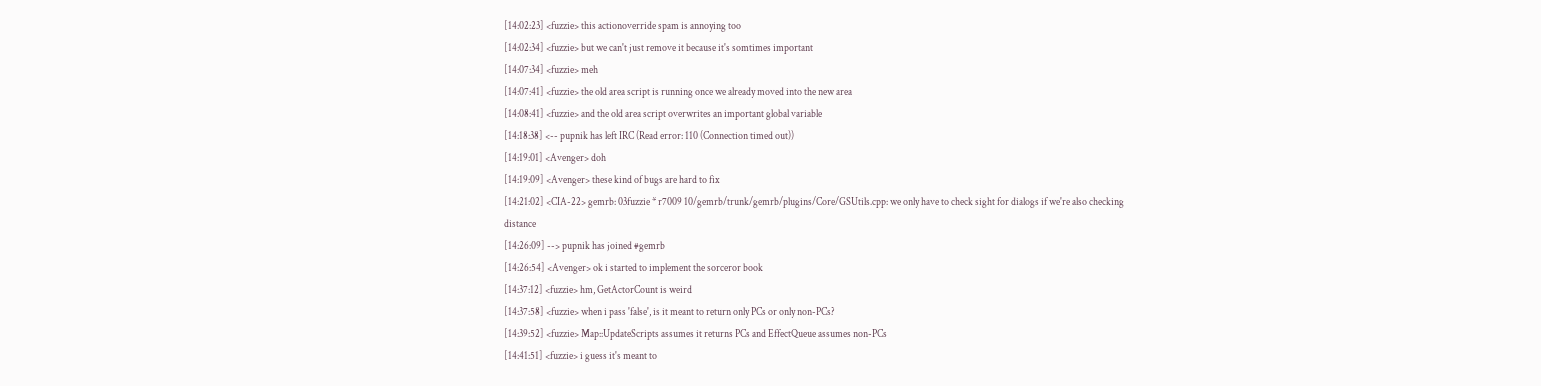[14:02:23] <fuzzie> this actionoverride spam is annoying too
[14:02:34] <fuzzie> but we can't just remove it because it's somtimes important
[14:07:34] <fuzzie> meh
[14:07:41] <fuzzie> the old area script is running once we already moved into the new area
[14:08:41] <fuzzie> and the old area script overwrites an important global variable
[14:18:38] <-- pupnik has left IRC (Read error: 110 (Connection timed out))
[14:19:01] <Avenger> doh
[14:19:09] <Avenger> these kind of bugs are hard to fix
[14:21:02] <CIA-22> gemrb: 03fuzzie * r7009 10/gemrb/trunk/gemrb/plugins/Core/GSUtils.cpp: we only have to check sight for dialogs if we're also checking distance
[14:26:09] --> pupnik has joined #gemrb
[14:26:54] <Avenger> ok i started to implement the sorceror book
[14:37:12] <fuzzie> hm, GetActorCount is weird
[14:37:58] <fuzzie> when i pass 'false', is it meant to return only PCs or only non-PCs?
[14:39:52] <fuzzie> Map::UpdateScripts assumes it returns PCs and EffectQueue assumes non-PCs
[14:41:51] <fuzzie> i guess it's meant to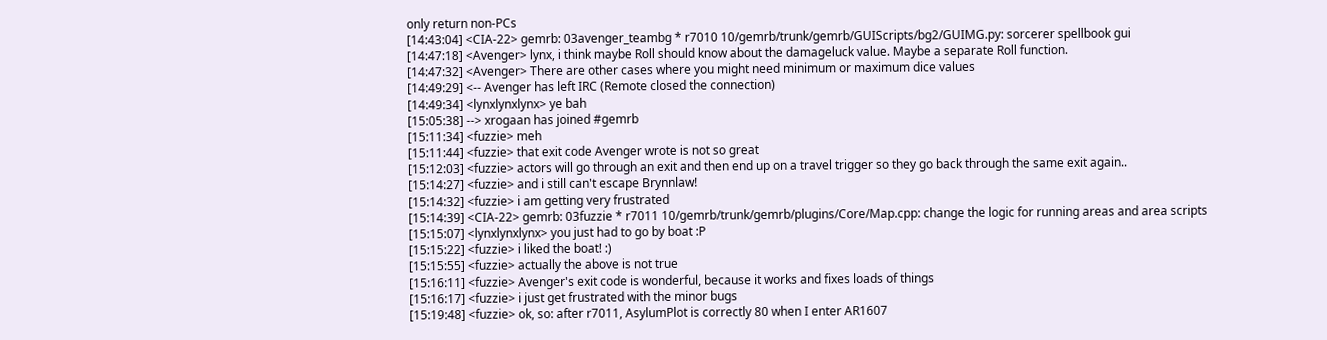only return non-PCs
[14:43:04] <CIA-22> gemrb: 03avenger_teambg * r7010 10/gemrb/trunk/gemrb/GUIScripts/bg2/GUIMG.py: sorcerer spellbook gui
[14:47:18] <Avenger> lynx, i think maybe Roll should know about the damageluck value. Maybe a separate Roll function.
[14:47:32] <Avenger> There are other cases where you might need minimum or maximum dice values
[14:49:29] <-- Avenger has left IRC (Remote closed the connection)
[14:49:34] <lynxlynxlynx> ye bah
[15:05:38] --> xrogaan has joined #gemrb
[15:11:34] <fuzzie> meh
[15:11:44] <fuzzie> that exit code Avenger wrote is not so great
[15:12:03] <fuzzie> actors will go through an exit and then end up on a travel trigger so they go back through the same exit again..
[15:14:27] <fuzzie> and i still can't escape Brynnlaw!
[15:14:32] <fuzzie> i am getting very frustrated
[15:14:39] <CIA-22> gemrb: 03fuzzie * r7011 10/gemrb/trunk/gemrb/plugins/Core/Map.cpp: change the logic for running areas and area scripts
[15:15:07] <lynxlynxlynx> you just had to go by boat :P
[15:15:22] <fuzzie> i liked the boat! :)
[15:15:55] <fuzzie> actually the above is not true
[15:16:11] <fuzzie> Avenger's exit code is wonderful, because it works and fixes loads of things
[15:16:17] <fuzzie> i just get frustrated with the minor bugs
[15:19:48] <fuzzie> ok, so: after r7011, AsylumPlot is correctly 80 when I enter AR1607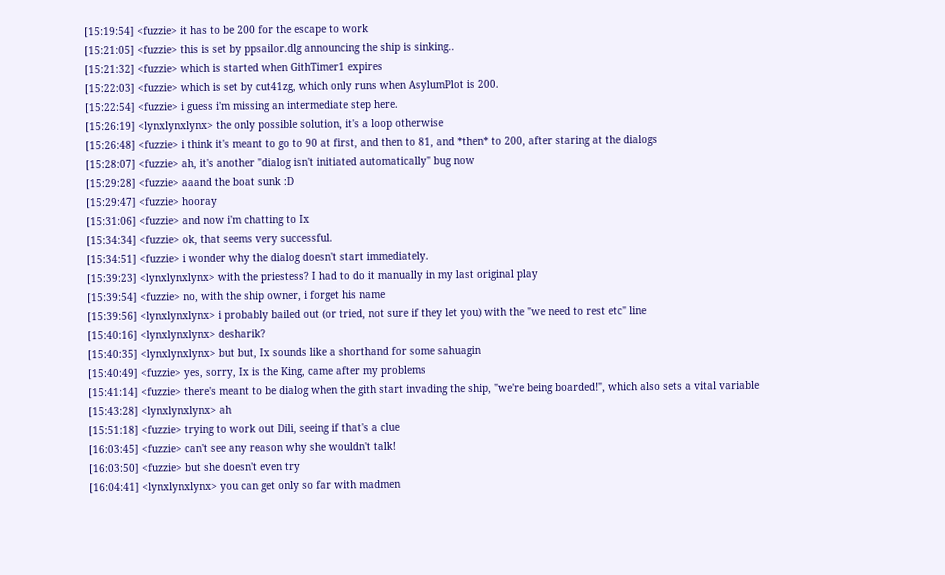[15:19:54] <fuzzie> it has to be 200 for the escape to work
[15:21:05] <fuzzie> this is set by ppsailor.dlg announcing the ship is sinking..
[15:21:32] <fuzzie> which is started when GithTimer1 expires
[15:22:03] <fuzzie> which is set by cut41zg, which only runs when AsylumPlot is 200.
[15:22:54] <fuzzie> i guess i'm missing an intermediate step here.
[15:26:19] <lynxlynxlynx> the only possible solution, it's a loop otherwise
[15:26:48] <fuzzie> i think it's meant to go to 90 at first, and then to 81, and *then* to 200, after staring at the dialogs
[15:28:07] <fuzzie> ah, it's another "dialog isn't initiated automatically" bug now
[15:29:28] <fuzzie> aaand the boat sunk :D
[15:29:47] <fuzzie> hooray
[15:31:06] <fuzzie> and now i'm chatting to Ix
[15:34:34] <fuzzie> ok, that seems very successful.
[15:34:51] <fuzzie> i wonder why the dialog doesn't start immediately.
[15:39:23] <lynxlynxlynx> with the priestess? I had to do it manually in my last original play
[15:39:54] <fuzzie> no, with the ship owner, i forget his name
[15:39:56] <lynxlynxlynx> i probably bailed out (or tried, not sure if they let you) with the "we need to rest etc" line
[15:40:16] <lynxlynxlynx> desharik?
[15:40:35] <lynxlynxlynx> but but, Ix sounds like a shorthand for some sahuagin
[15:40:49] <fuzzie> yes, sorry, Ix is the King, came after my problems
[15:41:14] <fuzzie> there's meant to be dialog when the gith start invading the ship, "we're being boarded!", which also sets a vital variable
[15:43:28] <lynxlynxlynx> ah
[15:51:18] <fuzzie> trying to work out Dili, seeing if that's a clue
[16:03:45] <fuzzie> can't see any reason why she wouldn't talk!
[16:03:50] <fuzzie> but she doesn't even try
[16:04:41] <lynxlynxlynx> you can get only so far with madmen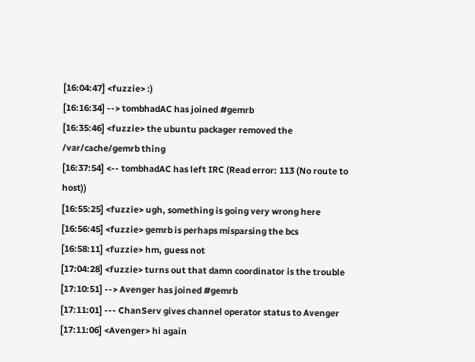[16:04:47] <fuzzie> :)
[16:16:34] --> tombhadAC has joined #gemrb
[16:35:46] <fuzzie> the ubuntu packager removed the /var/cache/gemrb thing
[16:37:54] <-- tombhadAC has left IRC (Read error: 113 (No route to host))
[16:55:25] <fuzzie> ugh, something is going very wrong here
[16:56:45] <fuzzie> gemrb is perhaps misparsing the bcs
[16:58:11] <fuzzie> hm, guess not
[17:04:28] <fuzzie> turns out that damn coordinator is the trouble
[17:10:51] --> Avenger has joined #gemrb
[17:11:01] --- ChanServ gives channel operator status to Avenger
[17:11:06] <Avenger> hi again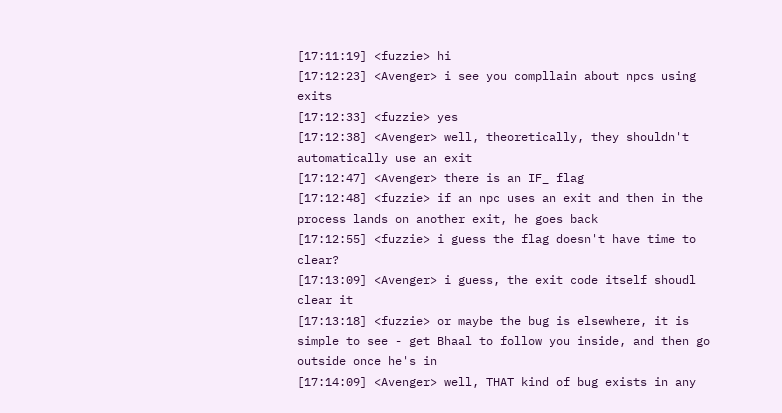[17:11:19] <fuzzie> hi
[17:12:23] <Avenger> i see you compllain about npcs using exits
[17:12:33] <fuzzie> yes
[17:12:38] <Avenger> well, theoretically, they shouldn't automatically use an exit
[17:12:47] <Avenger> there is an IF_ flag
[17:12:48] <fuzzie> if an npc uses an exit and then in the process lands on another exit, he goes back
[17:12:55] <fuzzie> i guess the flag doesn't have time to clear?
[17:13:09] <Avenger> i guess, the exit code itself shoudl clear it
[17:13:18] <fuzzie> or maybe the bug is elsewhere, it is simple to see - get Bhaal to follow you inside, and then go outside once he's in
[17:14:09] <Avenger> well, THAT kind of bug exists in any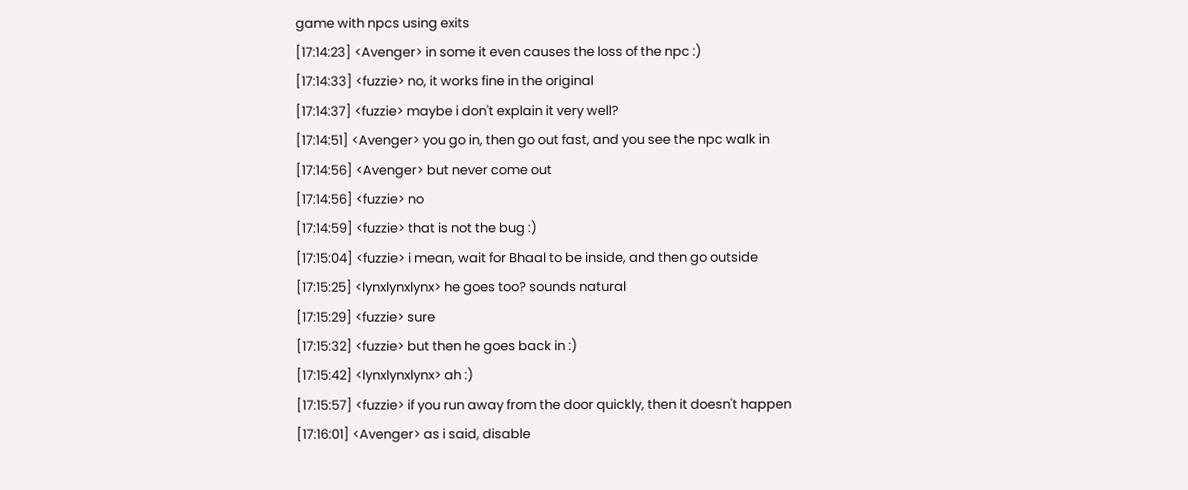game with npcs using exits
[17:14:23] <Avenger> in some it even causes the loss of the npc :)
[17:14:33] <fuzzie> no, it works fine in the original
[17:14:37] <fuzzie> maybe i don't explain it very well?
[17:14:51] <Avenger> you go in, then go out fast, and you see the npc walk in
[17:14:56] <Avenger> but never come out
[17:14:56] <fuzzie> no
[17:14:59] <fuzzie> that is not the bug :)
[17:15:04] <fuzzie> i mean, wait for Bhaal to be inside, and then go outside
[17:15:25] <lynxlynxlynx> he goes too? sounds natural
[17:15:29] <fuzzie> sure
[17:15:32] <fuzzie> but then he goes back in :)
[17:15:42] <lynxlynxlynx> ah :)
[17:15:57] <fuzzie> if you run away from the door quickly, then it doesn't happen
[17:16:01] <Avenger> as i said, disable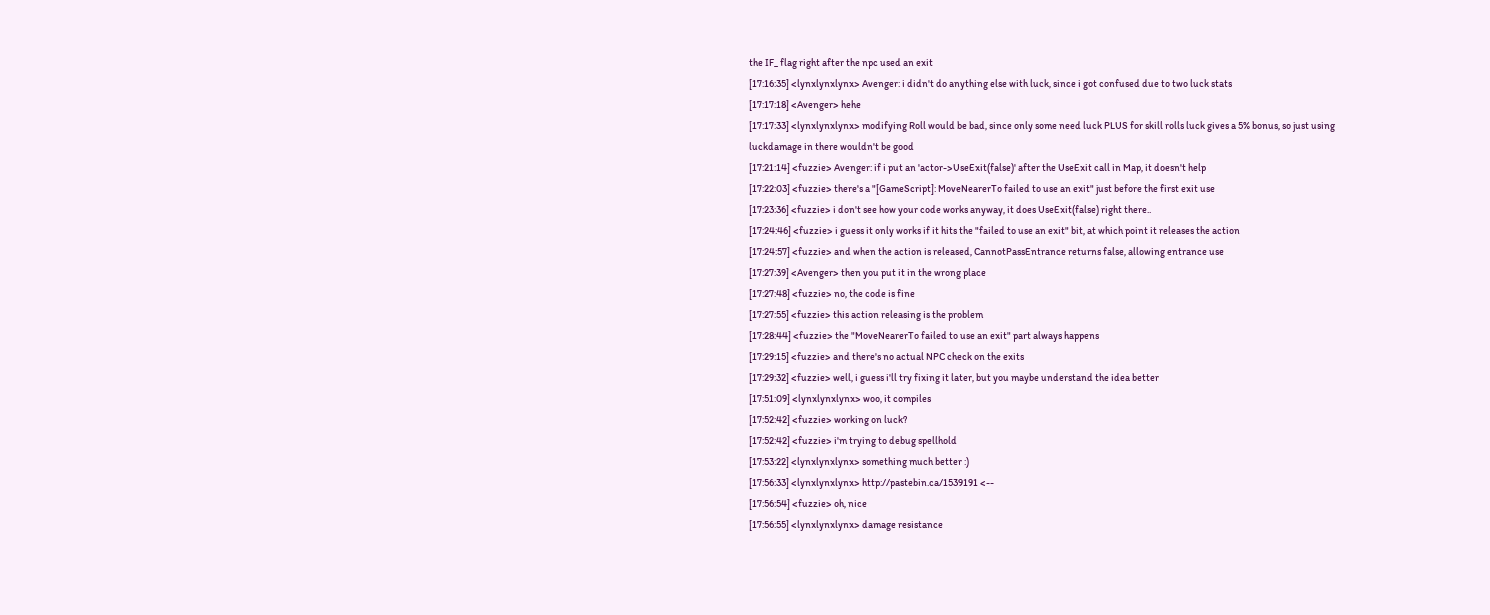the IF_ flag right after the npc used an exit
[17:16:35] <lynxlynxlynx> Avenger: i didn't do anything else with luck, since i got confused due to two luck stats
[17:17:18] <Avenger> hehe
[17:17:33] <lynxlynxlynx> modifying Roll would be bad, since only some need luck PLUS for skill rolls luck gives a 5% bonus, so just using luckdamage in there wouldn't be good
[17:21:14] <fuzzie> Avenger: if i put an 'actor->UseExit(false)' after the UseExit call in Map, it doesn't help
[17:22:03] <fuzzie> there's a "[GameScript]: MoveNearerTo failed to use an exit" just before the first exit use
[17:23:36] <fuzzie> i don't see how your code works anyway, it does UseExit(false) right there..
[17:24:46] <fuzzie> i guess it only works if it hits the "failed to use an exit" bit, at which point it releases the action
[17:24:57] <fuzzie> and when the action is released, CannotPassEntrance returns false, allowing entrance use
[17:27:39] <Avenger> then you put it in the wrong place
[17:27:48] <fuzzie> no, the code is fine
[17:27:55] <fuzzie> this action releasing is the problem
[17:28:44] <fuzzie> the "MoveNearerTo failed to use an exit" part always happens
[17:29:15] <fuzzie> and there's no actual NPC check on the exits
[17:29:32] <fuzzie> well, i guess i'll try fixing it later, but you maybe understand the idea better
[17:51:09] <lynxlynxlynx> woo, it compiles
[17:52:42] <fuzzie> working on luck?
[17:52:42] <fuzzie> i'm trying to debug spellhold
[17:53:22] <lynxlynxlynx> something much better :)
[17:56:33] <lynxlynxlynx> http://pastebin.ca/1539191 <--
[17:56:54] <fuzzie> oh, nice
[17:56:55] <lynxlynxlynx> damage resistance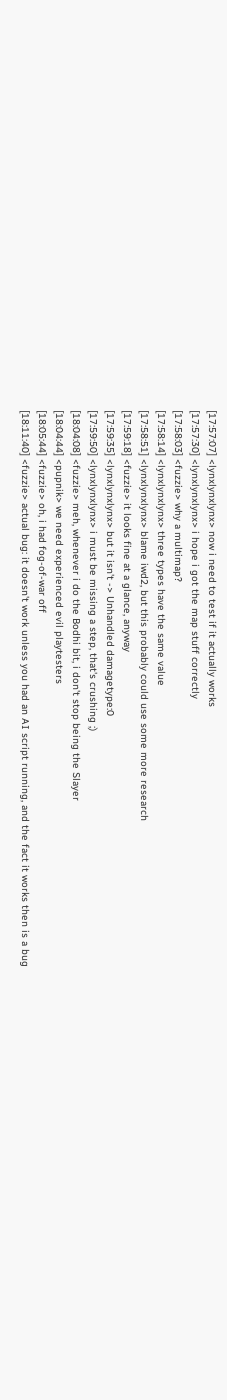[17:57:07] <lynxlynxlynx> now i need to test if it actually works
[17:57:30] <lynxlynxlynx> i hope i got the map stuff correctly
[17:58:03] <fuzzie> why a multimap?
[17:58:14] <lynxlynxlynx> three types have the same value
[17:58:51] <lynxlynxlynx> blame iwd2, but this probably could use some more research
[17:59:18] <fuzzie> it looks fine at a glance, anyway
[17:59:35] <lynxlynxlynx> but it isn't -> Unhandled damagetype:0
[17:59:50] <lynxlynxlynx> i must be missing a step, that's crushing ;)
[18:04:08] <fuzzie> meh, whenever i do the Bodhi bit, i don't stop being the Slayer
[18:04:44] <pupnik> we need experienced evil playtesters
[18:05:44] <fuzzie> oh, i had fog-of-war off
[18:11:40] <fuzzie> actual bug: it doesn't work unless you had an AI script running, and the fact it works then is a bug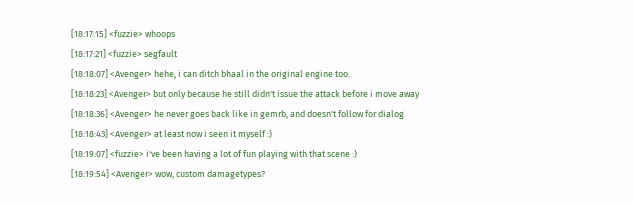[18:17:15] <fuzzie> whoops
[18:17:21] <fuzzie> segfault
[18:18:07] <Avenger> hehe, i can ditch bhaal in the original engine too.
[18:18:23] <Avenger> but only because he still didn't issue the attack before i move away
[18:18:36] <Avenger> he never goes back like in gemrb, and doesn't follow for dialog
[18:18:43] <Avenger> at least now i seen it myself :)
[18:19:07] <fuzzie> i've been having a lot of fun playing with that scene :)
[18:19:54] <Avenger> wow, custom damagetypes?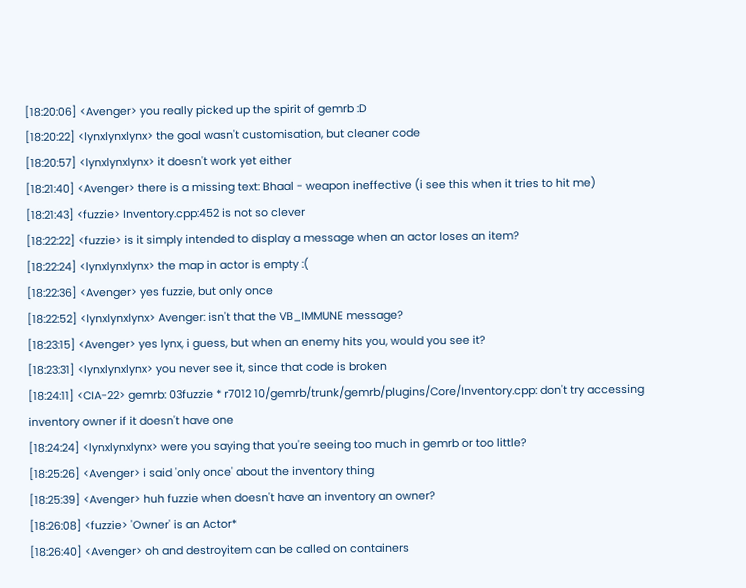[18:20:06] <Avenger> you really picked up the spirit of gemrb :D
[18:20:22] <lynxlynxlynx> the goal wasn't customisation, but cleaner code
[18:20:57] <lynxlynxlynx> it doesn't work yet either
[18:21:40] <Avenger> there is a missing text: Bhaal - weapon ineffective (i see this when it tries to hit me)
[18:21:43] <fuzzie> Inventory.cpp:452 is not so clever
[18:22:22] <fuzzie> is it simply intended to display a message when an actor loses an item?
[18:22:24] <lynxlynxlynx> the map in actor is empty :(
[18:22:36] <Avenger> yes fuzzie, but only once
[18:22:52] <lynxlynxlynx> Avenger: isn't that the VB_IMMUNE message?
[18:23:15] <Avenger> yes lynx, i guess, but when an enemy hits you, would you see it?
[18:23:31] <lynxlynxlynx> you never see it, since that code is broken
[18:24:11] <CIA-22> gemrb: 03fuzzie * r7012 10/gemrb/trunk/gemrb/plugins/Core/Inventory.cpp: don't try accessing inventory owner if it doesn't have one
[18:24:24] <lynxlynxlynx> were you saying that you're seeing too much in gemrb or too little?
[18:25:26] <Avenger> i said 'only once' about the inventory thing
[18:25:39] <Avenger> huh fuzzie when doesn't have an inventory an owner?
[18:26:08] <fuzzie> 'Owner' is an Actor*
[18:26:40] <Avenger> oh and destroyitem can be called on containers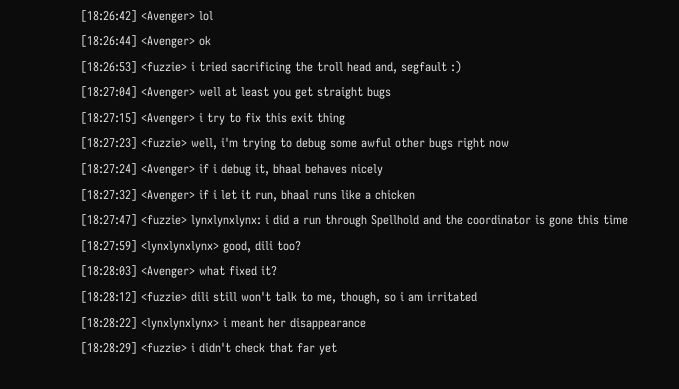[18:26:42] <Avenger> lol
[18:26:44] <Avenger> ok
[18:26:53] <fuzzie> i tried sacrificing the troll head and, segfault :)
[18:27:04] <Avenger> well at least you get straight bugs
[18:27:15] <Avenger> i try to fix this exit thing
[18:27:23] <fuzzie> well, i'm trying to debug some awful other bugs right now
[18:27:24] <Avenger> if i debug it, bhaal behaves nicely
[18:27:32] <Avenger> if i let it run, bhaal runs like a chicken
[18:27:47] <fuzzie> lynxlynxlynx: i did a run through Spellhold and the coordinator is gone this time
[18:27:59] <lynxlynxlynx> good, dili too?
[18:28:03] <Avenger> what fixed it?
[18:28:12] <fuzzie> dili still won't talk to me, though, so i am irritated
[18:28:22] <lynxlynxlynx> i meant her disappearance
[18:28:29] <fuzzie> i didn't check that far yet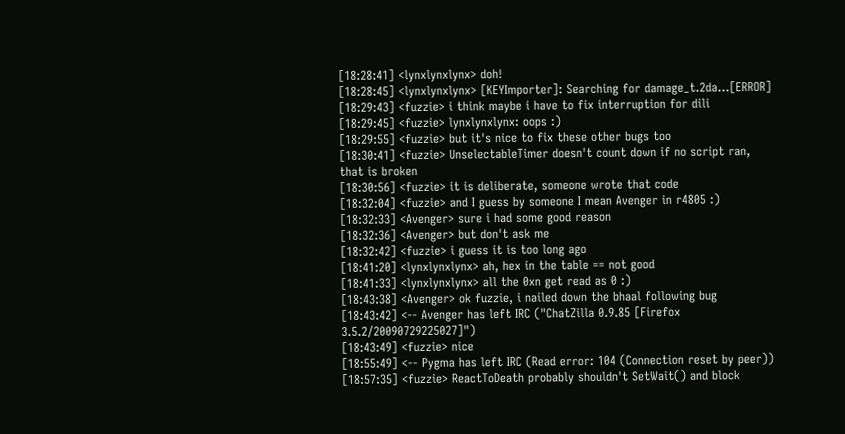[18:28:41] <lynxlynxlynx> doh!
[18:28:45] <lynxlynxlynx> [KEYImporter]: Searching for damage_t.2da...[ERROR]
[18:29:43] <fuzzie> i think maybe i have to fix interruption for dili
[18:29:45] <fuzzie> lynxlynxlynx: oops :)
[18:29:55] <fuzzie> but it's nice to fix these other bugs too
[18:30:41] <fuzzie> UnselectableTimer doesn't count down if no script ran, that is broken
[18:30:56] <fuzzie> it is deliberate, someone wrote that code
[18:32:04] <fuzzie> and I guess by someone I mean Avenger in r4805 :)
[18:32:33] <Avenger> sure i had some good reason
[18:32:36] <Avenger> but don't ask me
[18:32:42] <fuzzie> i guess it is too long ago
[18:41:20] <lynxlynxlynx> ah, hex in the table == not good
[18:41:33] <lynxlynxlynx> all the 0xn get read as 0 :)
[18:43:38] <Avenger> ok fuzzie, i nailed down the bhaal following bug
[18:43:42] <-- Avenger has left IRC ("ChatZilla 0.9.85 [Firefox 3.5.2/20090729225027]")
[18:43:49] <fuzzie> nice
[18:55:49] <-- Pygma has left IRC (Read error: 104 (Connection reset by peer))
[18:57:35] <fuzzie> ReactToDeath probably shouldn't SetWait() and block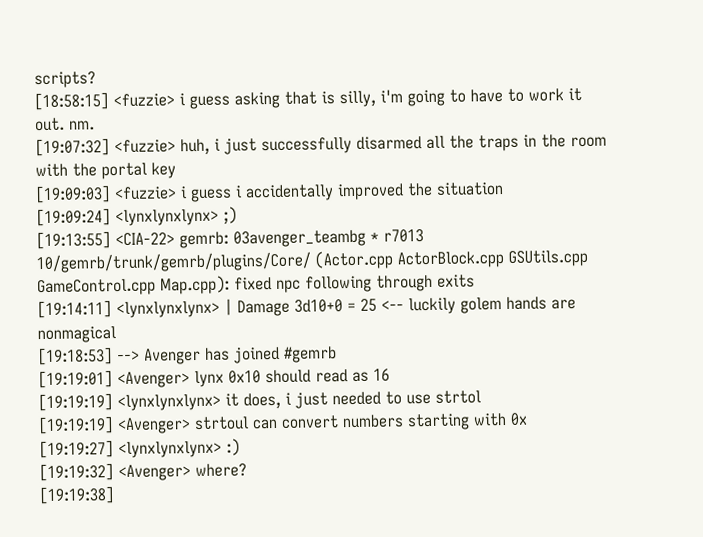scripts?
[18:58:15] <fuzzie> i guess asking that is silly, i'm going to have to work it out. nm.
[19:07:32] <fuzzie> huh, i just successfully disarmed all the traps in the room with the portal key
[19:09:03] <fuzzie> i guess i accidentally improved the situation
[19:09:24] <lynxlynxlynx> ;)
[19:13:55] <CIA-22> gemrb: 03avenger_teambg * r7013 10/gemrb/trunk/gemrb/plugins/Core/ (Actor.cpp ActorBlock.cpp GSUtils.cpp GameControl.cpp Map.cpp): fixed npc following through exits
[19:14:11] <lynxlynxlynx> | Damage 3d10+0 = 25 <-- luckily golem hands are nonmagical
[19:18:53] --> Avenger has joined #gemrb
[19:19:01] <Avenger> lynx 0x10 should read as 16
[19:19:19] <lynxlynxlynx> it does, i just needed to use strtol
[19:19:19] <Avenger> strtoul can convert numbers starting with 0x
[19:19:27] <lynxlynxlynx> :)
[19:19:32] <Avenger> where?
[19:19:38]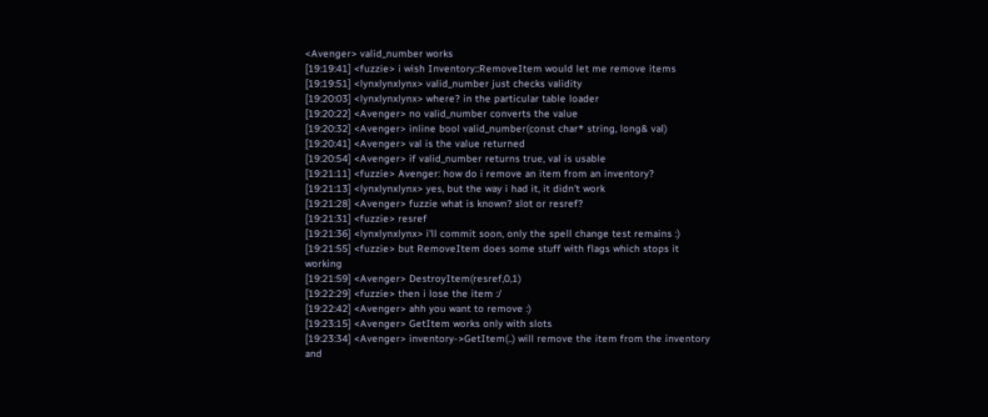<Avenger> valid_number works
[19:19:41] <fuzzie> i wish Inventory::RemoveItem would let me remove items
[19:19:51] <lynxlynxlynx> valid_number just checks validity
[19:20:03] <lynxlynxlynx> where? in the particular table loader
[19:20:22] <Avenger> no valid_number converts the value
[19:20:32] <Avenger> inline bool valid_number(const char* string, long& val)
[19:20:41] <Avenger> val is the value returned
[19:20:54] <Avenger> if valid_number returns true, val is usable
[19:21:11] <fuzzie> Avenger: how do i remove an item from an inventory?
[19:21:13] <lynxlynxlynx> yes, but the way i had it, it didn't work
[19:21:28] <Avenger> fuzzie what is known? slot or resref?
[19:21:31] <fuzzie> resref
[19:21:36] <lynxlynxlynx> i'll commit soon, only the spell change test remains :)
[19:21:55] <fuzzie> but RemoveItem does some stuff with flags which stops it working
[19:21:59] <Avenger> DestroyItem(resref,0,1)
[19:22:29] <fuzzie> then i lose the item :/
[19:22:42] <Avenger> ahh you want to remove :)
[19:23:15] <Avenger> GetItem works only with slots
[19:23:34] <Avenger> inventory->GetItem(..) will remove the item from the inventory and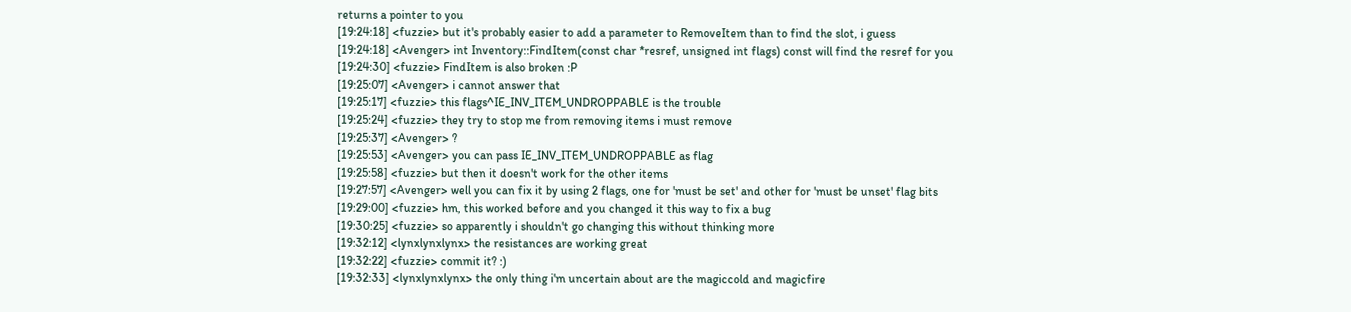returns a pointer to you
[19:24:18] <fuzzie> but it's probably easier to add a parameter to RemoveItem than to find the slot, i guess
[19:24:18] <Avenger> int Inventory::FindItem(const char *resref, unsigned int flags) const will find the resref for you
[19:24:30] <fuzzie> FindItem is also broken :P
[19:25:07] <Avenger> i cannot answer that
[19:25:17] <fuzzie> this flags^IE_INV_ITEM_UNDROPPABLE is the trouble
[19:25:24] <fuzzie> they try to stop me from removing items i must remove
[19:25:37] <Avenger> ?
[19:25:53] <Avenger> you can pass IE_INV_ITEM_UNDROPPABLE as flag
[19:25:58] <fuzzie> but then it doesn't work for the other items
[19:27:57] <Avenger> well you can fix it by using 2 flags, one for 'must be set' and other for 'must be unset' flag bits
[19:29:00] <fuzzie> hm, this worked before and you changed it this way to fix a bug
[19:30:25] <fuzzie> so apparently i shouldn't go changing this without thinking more
[19:32:12] <lynxlynxlynx> the resistances are working great
[19:32:22] <fuzzie> commit it? :)
[19:32:33] <lynxlynxlynx> the only thing i'm uncertain about are the magiccold and magicfire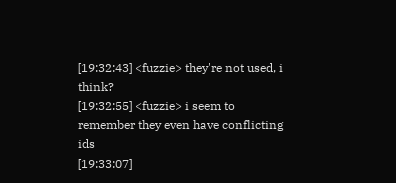[19:32:43] <fuzzie> they're not used, i think?
[19:32:55] <fuzzie> i seem to remember they even have conflicting ids
[19:33:07]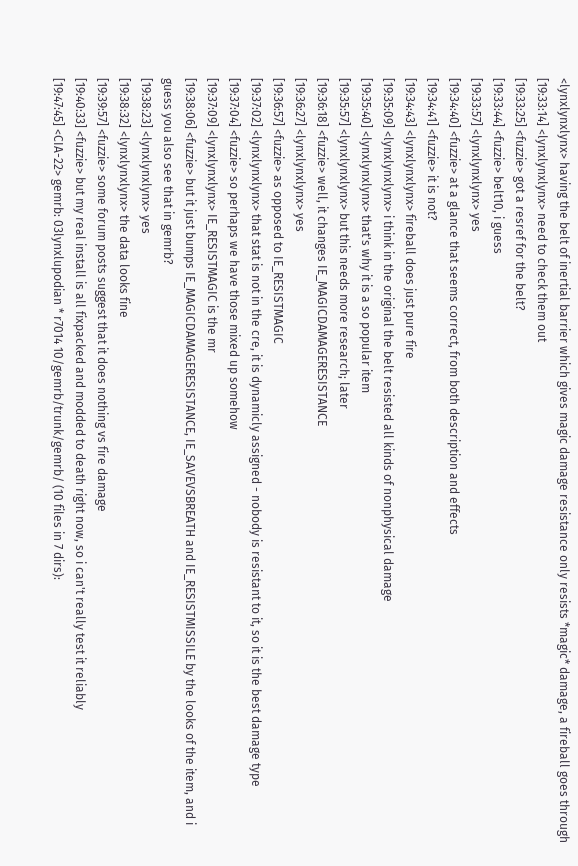<lynxlynxlynx> having the belt of inertial barrier which gives magic damage resistance only resists *magic* damage, a fireball goes through
[19:33:14] <lynxlynxlynx> need to check them out
[19:33:25] <fuzzie> got a resref for the belt?
[19:33:44] <fuzzie> belt10, i guess
[19:33:57] <lynxlynxlynx> yes
[19:34:40] <fuzzie> at a glance that seems correct, from both description and effects
[19:34:41] <fuzzie> it is not?
[19:34:43] <lynxlynxlynx> fireball does just pure fire
[19:35:09] <lynxlynxlynx> i think in the original the belt resisted all kinds of nonphysical damage
[19:35:40] <lynxlynxlynx> that's why it is a so popular item
[19:35:57] <lynxlynxlynx> but this needs more research; later
[19:36:18] <fuzzie> well, it changes IE_MAGICDAMAGERESISTANCE
[19:36:27] <lynxlynxlynx> yes
[19:36:57] <fuzzie> as opposed to IE_RESISTMAGIC
[19:37:02] <lynxlynxlynx> that stat is not in the cre, it is dynamicly assigned - nobody is resistant to it, so it is the best damage type
[19:37:04] <fuzzie> so perhaps we have those mixed up somehow
[19:37:09] <lynxlynxlynx> IE_RESISTMAGIC is the mr
[19:38:06] <fuzzie> but it just bumps IE_MAGICDAMAGERESISTANCE, IE_SAVEVSBREATH and IE_RESISTMISSILE by the looks of the item, and i guess you also see that in gemrb?
[19:38:23] <lynxlynxlynx> yes
[19:38:32] <lynxlynxlynx> the data looks fine
[19:39:57] <fuzzie> some forum posts suggest that it does nothing vs fire damage
[19:40:33] <fuzzie> but my real install is all fixpacked and modded to death right now, so i can't really test it reliably
[19:47:45] <CIA-22> gemrb: 03lynxlupodian * r7014 10/gemrb/trunk/gemrb/ (10 files in 7 dirs):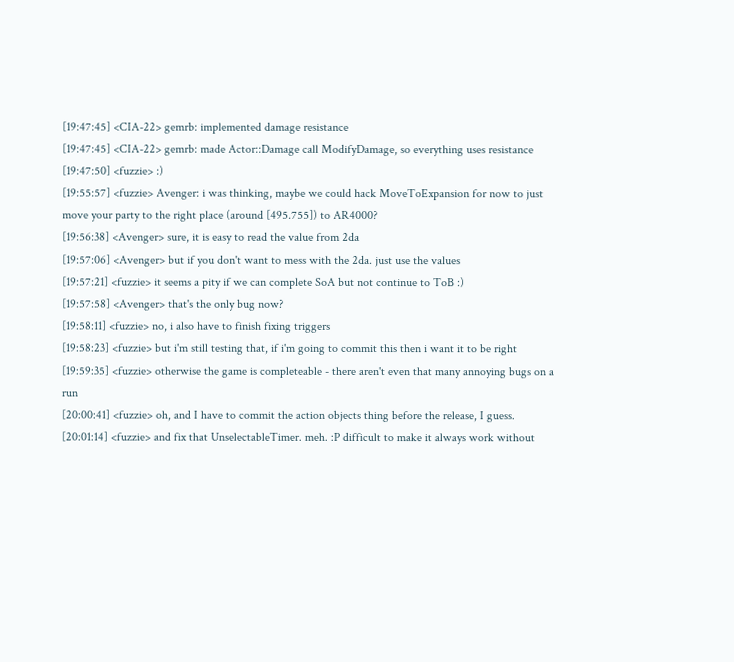[19:47:45] <CIA-22> gemrb: implemented damage resistance
[19:47:45] <CIA-22> gemrb: made Actor::Damage call ModifyDamage, so everything uses resistance
[19:47:50] <fuzzie> :)
[19:55:57] <fuzzie> Avenger: i was thinking, maybe we could hack MoveToExpansion for now to just move your party to the right place (around [495.755]) to AR4000?
[19:56:38] <Avenger> sure, it is easy to read the value from 2da
[19:57:06] <Avenger> but if you don't want to mess with the 2da. just use the values
[19:57:21] <fuzzie> it seems a pity if we can complete SoA but not continue to ToB :)
[19:57:58] <Avenger> that's the only bug now?
[19:58:11] <fuzzie> no, i also have to finish fixing triggers
[19:58:23] <fuzzie> but i'm still testing that, if i'm going to commit this then i want it to be right
[19:59:35] <fuzzie> otherwise the game is completeable - there aren't even that many annoying bugs on a run
[20:00:41] <fuzzie> oh, and I have to commit the action objects thing before the release, I guess.
[20:01:14] <fuzzie> and fix that UnselectableTimer. meh. :P difficult to make it always work without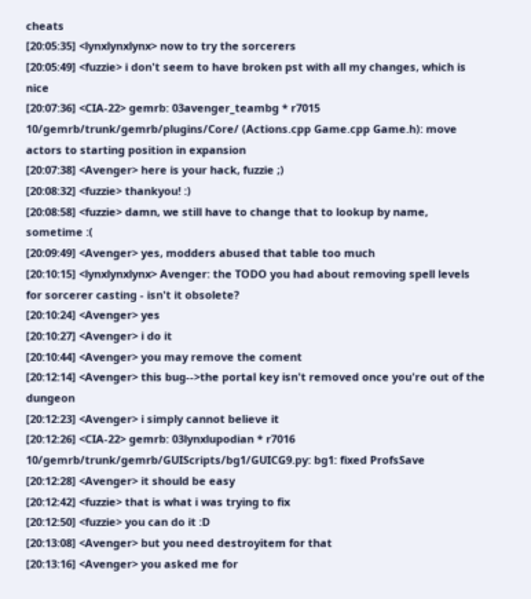cheats
[20:05:35] <lynxlynxlynx> now to try the sorcerers
[20:05:49] <fuzzie> i don't seem to have broken pst with all my changes, which is nice
[20:07:36] <CIA-22> gemrb: 03avenger_teambg * r7015 10/gemrb/trunk/gemrb/plugins/Core/ (Actions.cpp Game.cpp Game.h): move actors to starting position in expansion
[20:07:38] <Avenger> here is your hack, fuzzie ;)
[20:08:32] <fuzzie> thankyou! :)
[20:08:58] <fuzzie> damn, we still have to change that to lookup by name, sometime :(
[20:09:49] <Avenger> yes, modders abused that table too much
[20:10:15] <lynxlynxlynx> Avenger: the TODO you had about removing spell levels for sorcerer casting - isn't it obsolete?
[20:10:24] <Avenger> yes
[20:10:27] <Avenger> i do it
[20:10:44] <Avenger> you may remove the coment
[20:12:14] <Avenger> this bug-->the portal key isn't removed once you're out of the dungeon
[20:12:23] <Avenger> i simply cannot believe it
[20:12:26] <CIA-22> gemrb: 03lynxlupodian * r7016 10/gemrb/trunk/gemrb/GUIScripts/bg1/GUICG9.py: bg1: fixed ProfsSave
[20:12:28] <Avenger> it should be easy
[20:12:42] <fuzzie> that is what i was trying to fix
[20:12:50] <fuzzie> you can do it :D
[20:13:08] <Avenger> but you need destroyitem for that
[20:13:16] <Avenger> you asked me for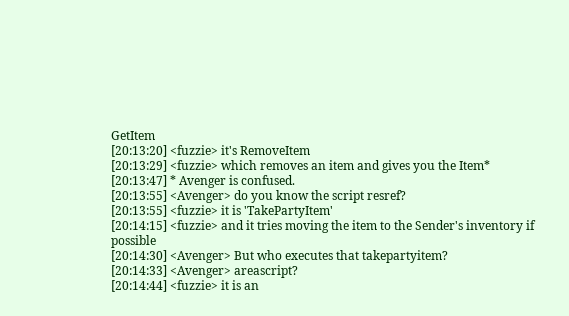GetItem
[20:13:20] <fuzzie> it's RemoveItem
[20:13:29] <fuzzie> which removes an item and gives you the Item*
[20:13:47] * Avenger is confused.
[20:13:55] <Avenger> do you know the script resref?
[20:13:55] <fuzzie> it is 'TakePartyItem'
[20:14:15] <fuzzie> and it tries moving the item to the Sender's inventory if possible
[20:14:30] <Avenger> But who executes that takepartyitem?
[20:14:33] <Avenger> areascript?
[20:14:44] <fuzzie> it is an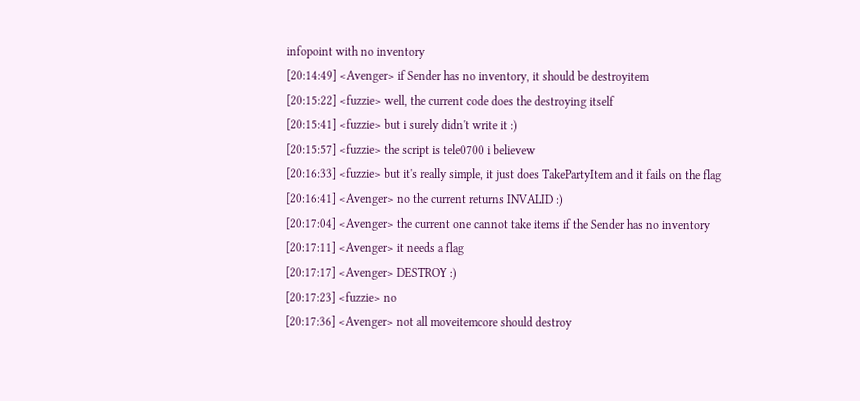infopoint with no inventory
[20:14:49] <Avenger> if Sender has no inventory, it should be destroyitem
[20:15:22] <fuzzie> well, the current code does the destroying itself
[20:15:41] <fuzzie> but i surely didn't write it :)
[20:15:57] <fuzzie> the script is tele0700 i believew
[20:16:33] <fuzzie> but it's really simple, it just does TakePartyItem and it fails on the flag
[20:16:41] <Avenger> no the current returns INVALID :)
[20:17:04] <Avenger> the current one cannot take items if the Sender has no inventory
[20:17:11] <Avenger> it needs a flag
[20:17:17] <Avenger> DESTROY :)
[20:17:23] <fuzzie> no
[20:17:36] <Avenger> not all moveitemcore should destroy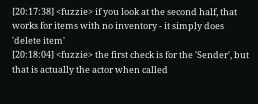[20:17:38] <fuzzie> if you look at the second half, that works for items with no inventory - it simply does 'delete item'
[20:18:04] <fuzzie> the first check is for the 'Sender', but that is actually the actor when called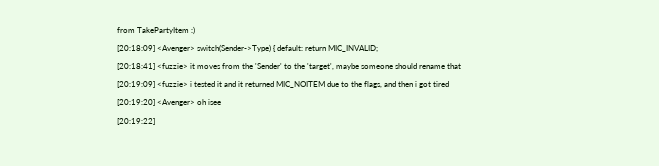from TakePartyItem :)
[20:18:09] <Avenger> switch(Sender->Type) { default: return MIC_INVALID;
[20:18:41] <fuzzie> it moves from the 'Sender' to the 'target', maybe someone should rename that
[20:19:09] <fuzzie> i tested it and it returned MIC_NOITEM due to the flags, and then i got tired
[20:19:20] <Avenger> oh isee
[20:19:22]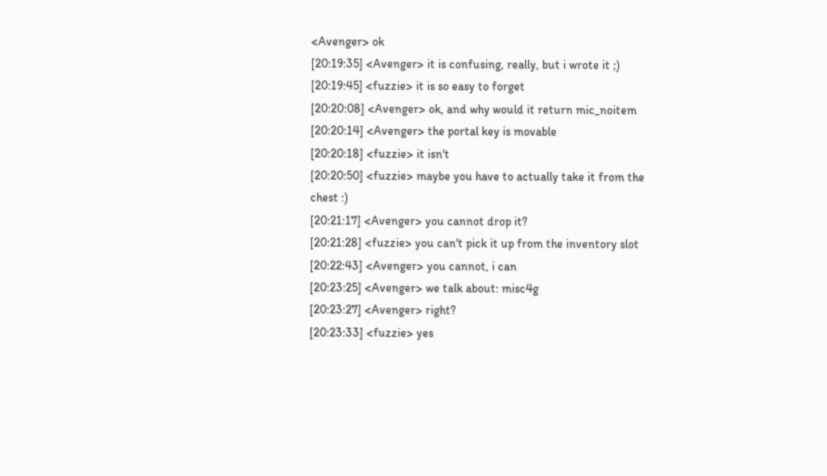<Avenger> ok
[20:19:35] <Avenger> it is confusing, really, but i wrote it ;)
[20:19:45] <fuzzie> it is so easy to forget
[20:20:08] <Avenger> ok, and why would it return mic_noitem
[20:20:14] <Avenger> the portal key is movable
[20:20:18] <fuzzie> it isn't
[20:20:50] <fuzzie> maybe you have to actually take it from the chest :)
[20:21:17] <Avenger> you cannot drop it?
[20:21:28] <fuzzie> you can't pick it up from the inventory slot
[20:22:43] <Avenger> you cannot, i can
[20:23:25] <Avenger> we talk about: misc4g
[20:23:27] <Avenger> right?
[20:23:33] <fuzzie> yes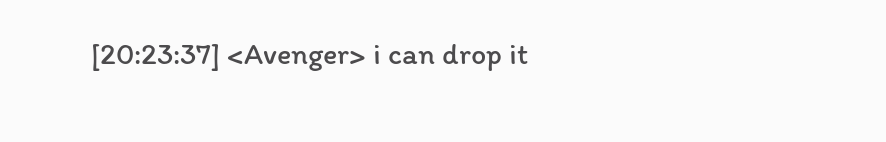[20:23:37] <Avenger> i can drop it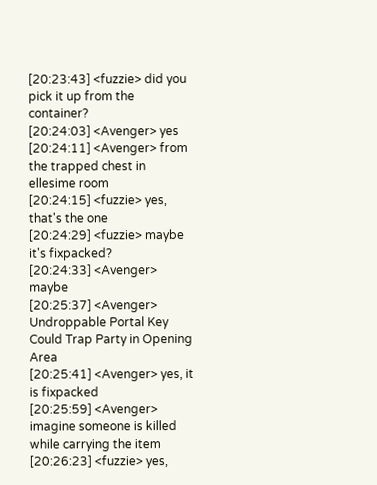[20:23:43] <fuzzie> did you pick it up from the container?
[20:24:03] <Avenger> yes
[20:24:11] <Avenger> from the trapped chest in ellesime room
[20:24:15] <fuzzie> yes, that's the one
[20:24:29] <fuzzie> maybe it's fixpacked?
[20:24:33] <Avenger> maybe
[20:25:37] <Avenger> Undroppable Portal Key Could Trap Party in Opening Area
[20:25:41] <Avenger> yes, it is fixpacked
[20:25:59] <Avenger> imagine someone is killed while carrying the item
[20:26:23] <fuzzie> yes,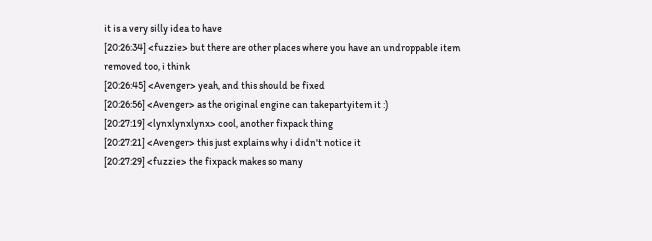it is a very silly idea to have
[20:26:34] <fuzzie> but there are other places where you have an undroppable item removed too, i think
[20:26:45] <Avenger> yeah, and this should be fixed
[20:26:56] <Avenger> as the original engine can takepartyitem it :)
[20:27:19] <lynxlynxlynx> cool, another fixpack thing
[20:27:21] <Avenger> this just explains why i didn't notice it
[20:27:29] <fuzzie> the fixpack makes so many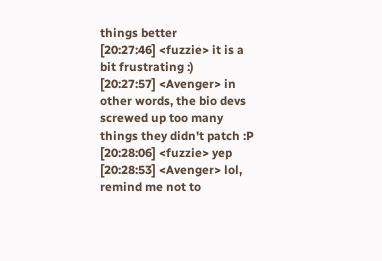things better
[20:27:46] <fuzzie> it is a bit frustrating :)
[20:27:57] <Avenger> in other words, the bio devs screwed up too many things they didn't patch :P
[20:28:06] <fuzzie> yep
[20:28:53] <Avenger> lol, remind me not to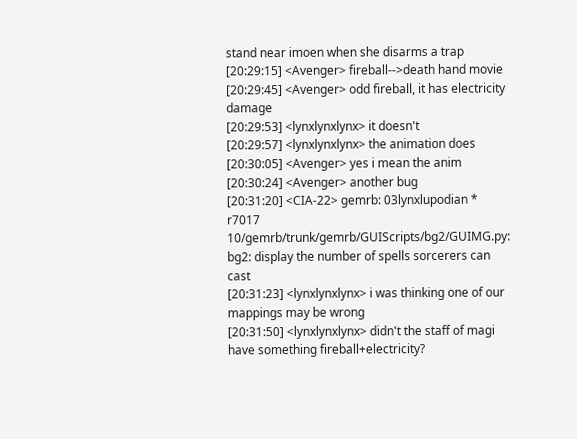stand near imoen when she disarms a trap
[20:29:15] <Avenger> fireball-->death hand movie
[20:29:45] <Avenger> odd fireball, it has electricity damage
[20:29:53] <lynxlynxlynx> it doesn't
[20:29:57] <lynxlynxlynx> the animation does
[20:30:05] <Avenger> yes i mean the anim
[20:30:24] <Avenger> another bug
[20:31:20] <CIA-22> gemrb: 03lynxlupodian * r7017 10/gemrb/trunk/gemrb/GUIScripts/bg2/GUIMG.py: bg2: display the number of spells sorcerers can cast
[20:31:23] <lynxlynxlynx> i was thinking one of our mappings may be wrong
[20:31:50] <lynxlynxlynx> didn't the staff of magi have something fireball+electricity?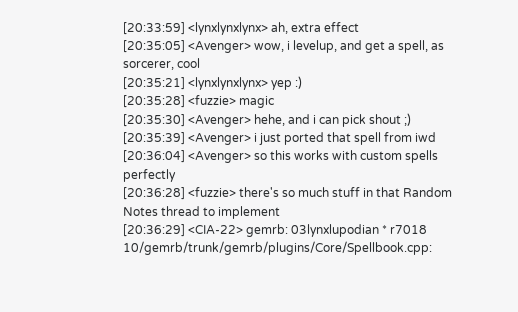[20:33:59] <lynxlynxlynx> ah, extra effect
[20:35:05] <Avenger> wow, i levelup, and get a spell, as sorcerer, cool
[20:35:21] <lynxlynxlynx> yep :)
[20:35:28] <fuzzie> magic
[20:35:30] <Avenger> hehe, and i can pick shout ;)
[20:35:39] <Avenger> i just ported that spell from iwd
[20:36:04] <Avenger> so this works with custom spells perfectly
[20:36:28] <fuzzie> there's so much stuff in that Random Notes thread to implement
[20:36:29] <CIA-22> gemrb: 03lynxlupodian * r7018 10/gemrb/trunk/gemrb/plugins/Core/Spellbook.cpp: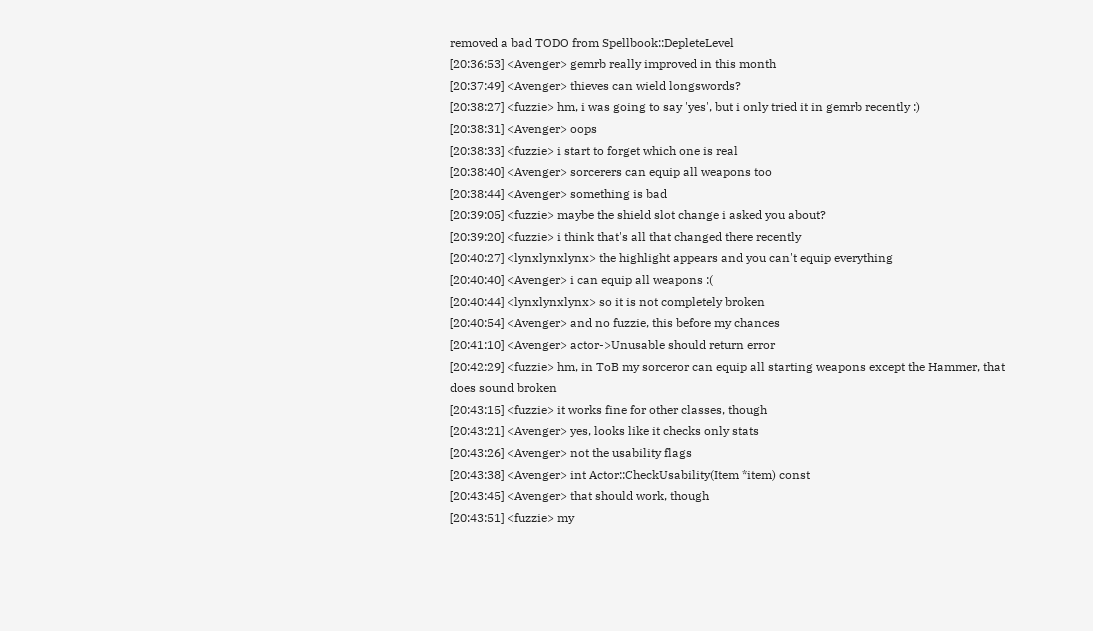removed a bad TODO from Spellbook::DepleteLevel
[20:36:53] <Avenger> gemrb really improved in this month
[20:37:49] <Avenger> thieves can wield longswords?
[20:38:27] <fuzzie> hm, i was going to say 'yes', but i only tried it in gemrb recently :)
[20:38:31] <Avenger> oops
[20:38:33] <fuzzie> i start to forget which one is real
[20:38:40] <Avenger> sorcerers can equip all weapons too
[20:38:44] <Avenger> something is bad
[20:39:05] <fuzzie> maybe the shield slot change i asked you about?
[20:39:20] <fuzzie> i think that's all that changed there recently
[20:40:27] <lynxlynxlynx> the highlight appears and you can't equip everything
[20:40:40] <Avenger> i can equip all weapons :(
[20:40:44] <lynxlynxlynx> so it is not completely broken
[20:40:54] <Avenger> and no fuzzie, this before my chances
[20:41:10] <Avenger> actor->Unusable should return error
[20:42:29] <fuzzie> hm, in ToB my sorceror can equip all starting weapons except the Hammer, that does sound broken
[20:43:15] <fuzzie> it works fine for other classes, though
[20:43:21] <Avenger> yes, looks like it checks only stats
[20:43:26] <Avenger> not the usability flags
[20:43:38] <Avenger> int Actor::CheckUsability(Item *item) const
[20:43:45] <Avenger> that should work, though
[20:43:51] <fuzzie> my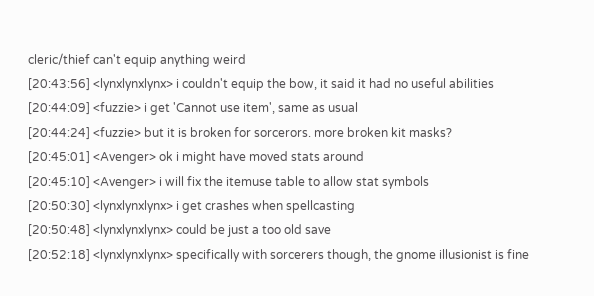cleric/thief can't equip anything weird
[20:43:56] <lynxlynxlynx> i couldn't equip the bow, it said it had no useful abilities
[20:44:09] <fuzzie> i get 'Cannot use item', same as usual
[20:44:24] <fuzzie> but it is broken for sorcerors. more broken kit masks?
[20:45:01] <Avenger> ok i might have moved stats around
[20:45:10] <Avenger> i will fix the itemuse table to allow stat symbols
[20:50:30] <lynxlynxlynx> i get crashes when spellcasting
[20:50:48] <lynxlynxlynx> could be just a too old save
[20:52:18] <lynxlynxlynx> specifically with sorcerers though, the gnome illusionist is fine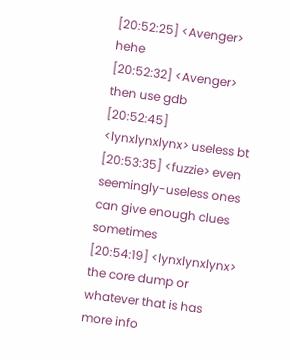[20:52:25] <Avenger> hehe
[20:52:32] <Avenger> then use gdb
[20:52:45] <lynxlynxlynx> useless bt
[20:53:35] <fuzzie> even seemingly-useless ones can give enough clues sometimes
[20:54:19] <lynxlynxlynx> the core dump or whatever that is has more info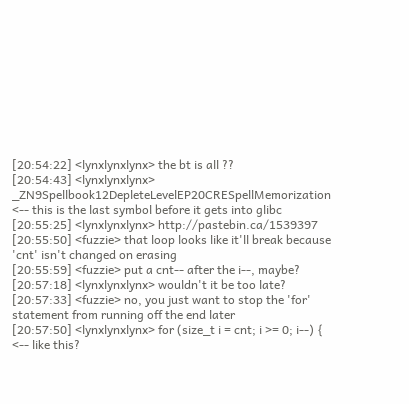[20:54:22] <lynxlynxlynx> the bt is all ??
[20:54:43] <lynxlynxlynx> _ZN9Spellbook12DepleteLevelEP20CRESpellMemorization <-- this is the last symbol before it gets into glibc
[20:55:25] <lynxlynxlynx> http://pastebin.ca/1539397
[20:55:50] <fuzzie> that loop looks like it'll break because 'cnt' isn't changed on erasing
[20:55:59] <fuzzie> put a cnt-- after the i--, maybe?
[20:57:18] <lynxlynxlynx> wouldn't it be too late?
[20:57:33] <fuzzie> no, you just want to stop the 'for' statement from running off the end later
[20:57:50] <lynxlynxlynx> for (size_t i = cnt; i >= 0; i--) { <-- like this?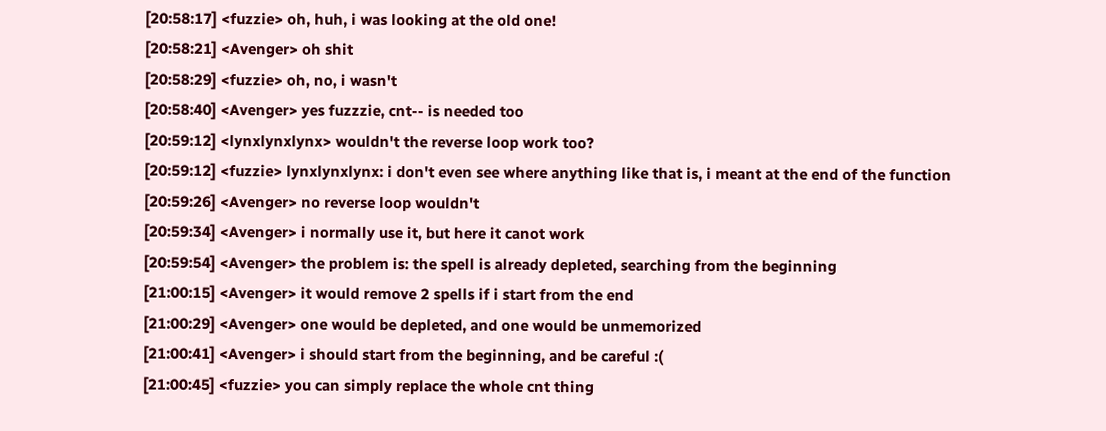[20:58:17] <fuzzie> oh, huh, i was looking at the old one!
[20:58:21] <Avenger> oh shit
[20:58:29] <fuzzie> oh, no, i wasn't
[20:58:40] <Avenger> yes fuzzzie, cnt-- is needed too
[20:59:12] <lynxlynxlynx> wouldn't the reverse loop work too?
[20:59:12] <fuzzie> lynxlynxlynx: i don't even see where anything like that is, i meant at the end of the function
[20:59:26] <Avenger> no reverse loop wouldn't
[20:59:34] <Avenger> i normally use it, but here it canot work
[20:59:54] <Avenger> the problem is: the spell is already depleted, searching from the beginning
[21:00:15] <Avenger> it would remove 2 spells if i start from the end
[21:00:29] <Avenger> one would be depleted, and one would be unmemorized
[21:00:41] <Avenger> i should start from the beginning, and be careful :(
[21:00:45] <fuzzie> you can simply replace the whole cnt thing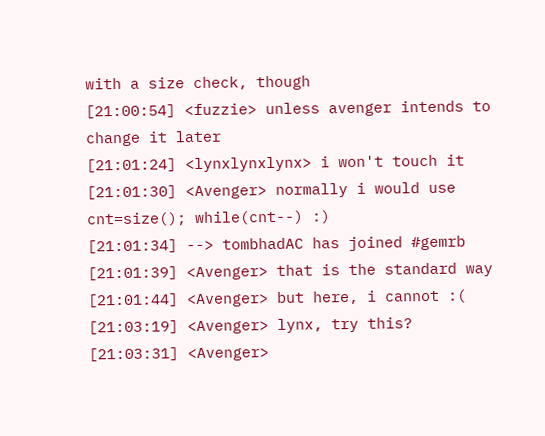with a size check, though
[21:00:54] <fuzzie> unless avenger intends to change it later
[21:01:24] <lynxlynxlynx> i won't touch it
[21:01:30] <Avenger> normally i would use cnt=size(); while(cnt--) :)
[21:01:34] --> tombhadAC has joined #gemrb
[21:01:39] <Avenger> that is the standard way
[21:01:44] <Avenger> but here, i cannot :(
[21:03:19] <Avenger> lynx, try this?
[21:03:31] <Avenger>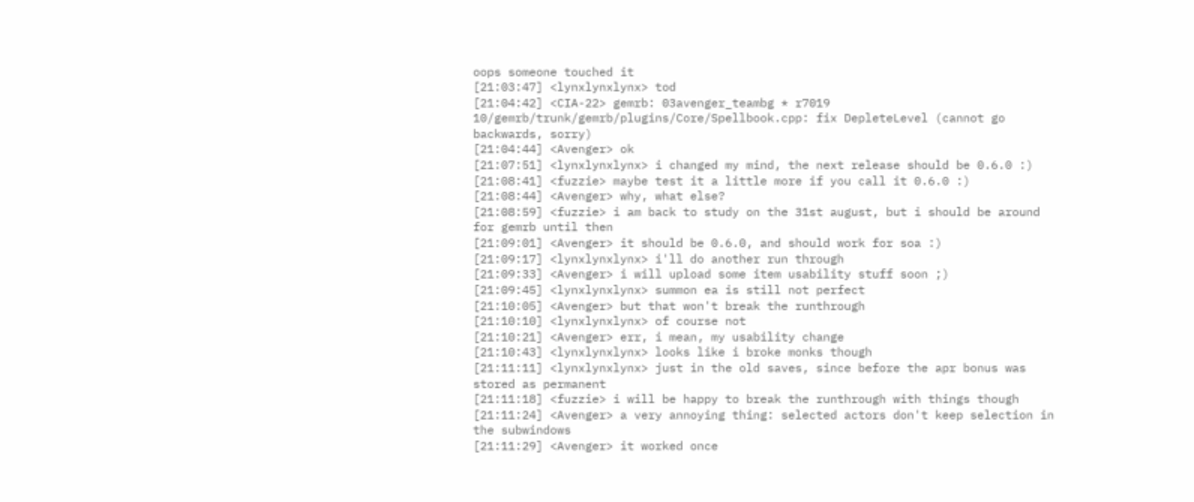oops someone touched it
[21:03:47] <lynxlynxlynx> tod
[21:04:42] <CIA-22> gemrb: 03avenger_teambg * r7019 10/gemrb/trunk/gemrb/plugins/Core/Spellbook.cpp: fix DepleteLevel (cannot go backwards, sorry)
[21:04:44] <Avenger> ok
[21:07:51] <lynxlynxlynx> i changed my mind, the next release should be 0.6.0 :)
[21:08:41] <fuzzie> maybe test it a little more if you call it 0.6.0 :)
[21:08:44] <Avenger> why, what else?
[21:08:59] <fuzzie> i am back to study on the 31st august, but i should be around for gemrb until then
[21:09:01] <Avenger> it should be 0.6.0, and should work for soa :)
[21:09:17] <lynxlynxlynx> i'll do another run through
[21:09:33] <Avenger> i will upload some item usability stuff soon ;)
[21:09:45] <lynxlynxlynx> summon ea is still not perfect
[21:10:05] <Avenger> but that won't break the runthrough
[21:10:10] <lynxlynxlynx> of course not
[21:10:21] <Avenger> err, i mean, my usability change
[21:10:43] <lynxlynxlynx> looks like i broke monks though
[21:11:11] <lynxlynxlynx> just in the old saves, since before the apr bonus was stored as permanent
[21:11:18] <fuzzie> i will be happy to break the runthrough with things though
[21:11:24] <Avenger> a very annoying thing: selected actors don't keep selection in the subwindows
[21:11:29] <Avenger> it worked once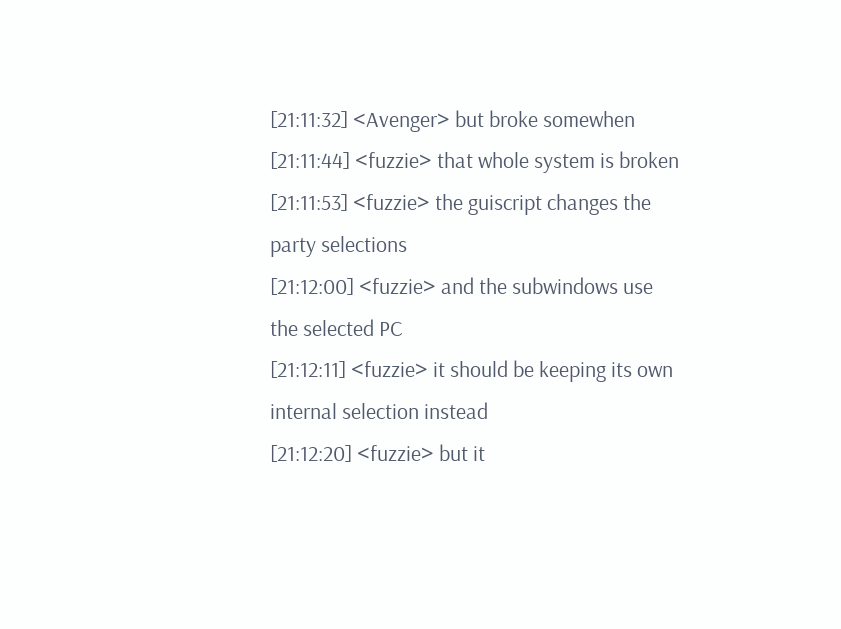[21:11:32] <Avenger> but broke somewhen
[21:11:44] <fuzzie> that whole system is broken
[21:11:53] <fuzzie> the guiscript changes the party selections
[21:12:00] <fuzzie> and the subwindows use the selected PC
[21:12:11] <fuzzie> it should be keeping its own internal selection instead
[21:12:20] <fuzzie> but it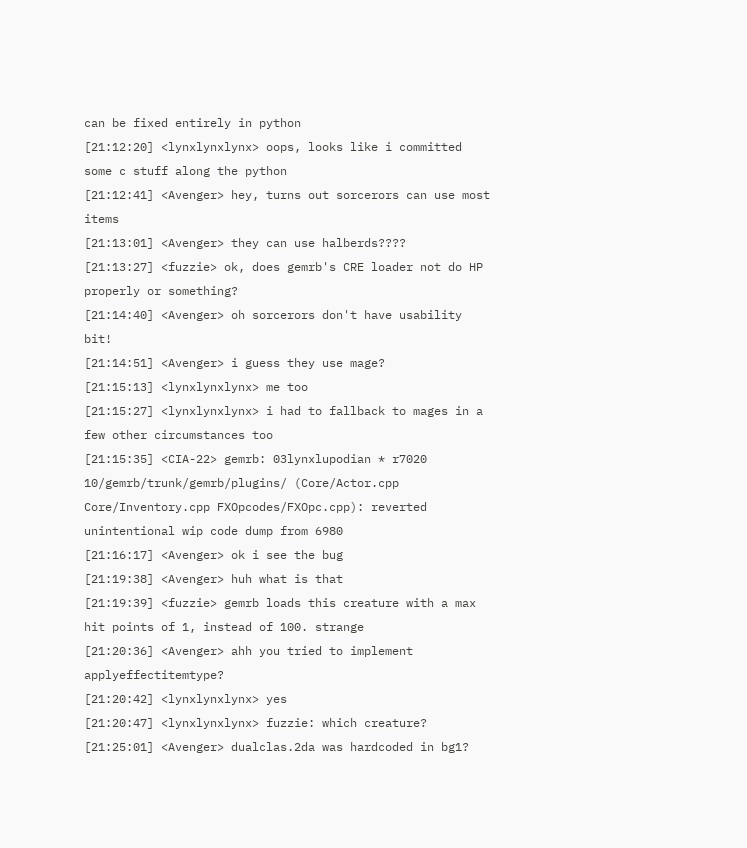can be fixed entirely in python
[21:12:20] <lynxlynxlynx> oops, looks like i committed some c stuff along the python
[21:12:41] <Avenger> hey, turns out sorcerors can use most items
[21:13:01] <Avenger> they can use halberds????
[21:13:27] <fuzzie> ok, does gemrb's CRE loader not do HP properly or something?
[21:14:40] <Avenger> oh sorcerors don't have usability bit!
[21:14:51] <Avenger> i guess they use mage?
[21:15:13] <lynxlynxlynx> me too
[21:15:27] <lynxlynxlynx> i had to fallback to mages in a few other circumstances too
[21:15:35] <CIA-22> gemrb: 03lynxlupodian * r7020 10/gemrb/trunk/gemrb/plugins/ (Core/Actor.cpp Core/Inventory.cpp FXOpcodes/FXOpc.cpp): reverted unintentional wip code dump from 6980
[21:16:17] <Avenger> ok i see the bug
[21:19:38] <Avenger> huh what is that
[21:19:39] <fuzzie> gemrb loads this creature with a max hit points of 1, instead of 100. strange
[21:20:36] <Avenger> ahh you tried to implement applyeffectitemtype?
[21:20:42] <lynxlynxlynx> yes
[21:20:47] <lynxlynxlynx> fuzzie: which creature?
[21:25:01] <Avenger> dualclas.2da was hardcoded in bg1?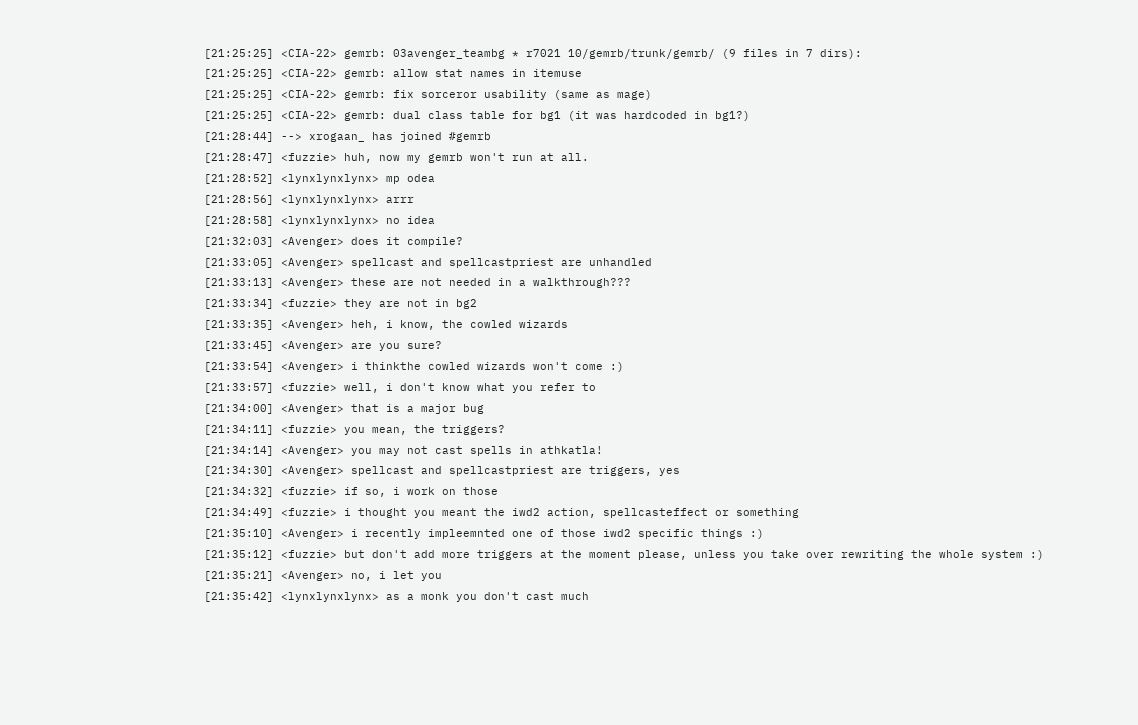[21:25:25] <CIA-22> gemrb: 03avenger_teambg * r7021 10/gemrb/trunk/gemrb/ (9 files in 7 dirs):
[21:25:25] <CIA-22> gemrb: allow stat names in itemuse
[21:25:25] <CIA-22> gemrb: fix sorceror usability (same as mage)
[21:25:25] <CIA-22> gemrb: dual class table for bg1 (it was hardcoded in bg1?)
[21:28:44] --> xrogaan_ has joined #gemrb
[21:28:47] <fuzzie> huh, now my gemrb won't run at all.
[21:28:52] <lynxlynxlynx> mp odea
[21:28:56] <lynxlynxlynx> arrr
[21:28:58] <lynxlynxlynx> no idea
[21:32:03] <Avenger> does it compile?
[21:33:05] <Avenger> spellcast and spellcastpriest are unhandled
[21:33:13] <Avenger> these are not needed in a walkthrough???
[21:33:34] <fuzzie> they are not in bg2
[21:33:35] <Avenger> heh, i know, the cowled wizards
[21:33:45] <Avenger> are you sure?
[21:33:54] <Avenger> i thinkthe cowled wizards won't come :)
[21:33:57] <fuzzie> well, i don't know what you refer to
[21:34:00] <Avenger> that is a major bug
[21:34:11] <fuzzie> you mean, the triggers?
[21:34:14] <Avenger> you may not cast spells in athkatla!
[21:34:30] <Avenger> spellcast and spellcastpriest are triggers, yes
[21:34:32] <fuzzie> if so, i work on those
[21:34:49] <fuzzie> i thought you meant the iwd2 action, spellcasteffect or something
[21:35:10] <Avenger> i recently impleemnted one of those iwd2 specific things :)
[21:35:12] <fuzzie> but don't add more triggers at the moment please, unless you take over rewriting the whole system :)
[21:35:21] <Avenger> no, i let you
[21:35:42] <lynxlynxlynx> as a monk you don't cast much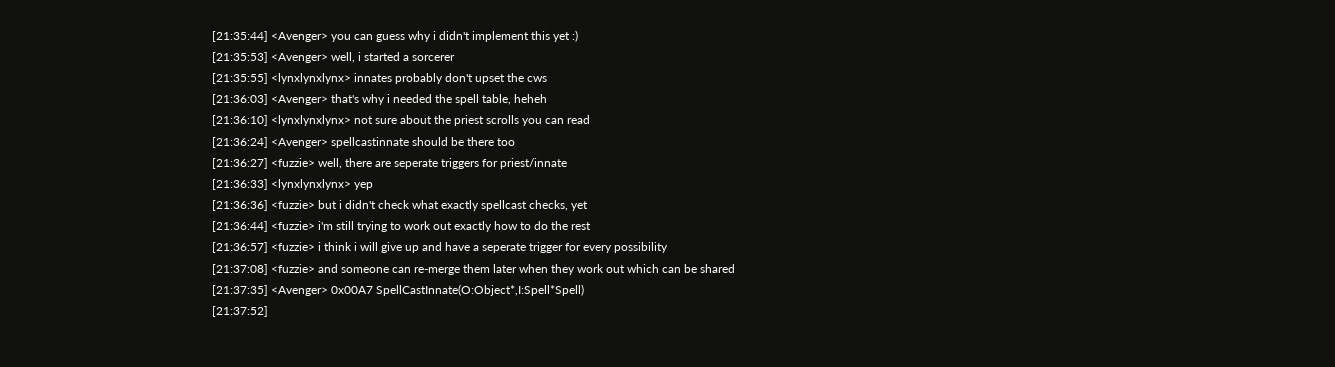[21:35:44] <Avenger> you can guess why i didn't implement this yet :)
[21:35:53] <Avenger> well, i started a sorcerer
[21:35:55] <lynxlynxlynx> innates probably don't upset the cws
[21:36:03] <Avenger> that's why i needed the spell table, heheh
[21:36:10] <lynxlynxlynx> not sure about the priest scrolls you can read
[21:36:24] <Avenger> spellcastinnate should be there too
[21:36:27] <fuzzie> well, there are seperate triggers for priest/innate
[21:36:33] <lynxlynxlynx> yep
[21:36:36] <fuzzie> but i didn't check what exactly spellcast checks, yet
[21:36:44] <fuzzie> i'm still trying to work out exactly how to do the rest
[21:36:57] <fuzzie> i think i will give up and have a seperate trigger for every possibility
[21:37:08] <fuzzie> and someone can re-merge them later when they work out which can be shared
[21:37:35] <Avenger> 0x00A7 SpellCastInnate(O:Object*,I:Spell*Spell)
[21:37:52]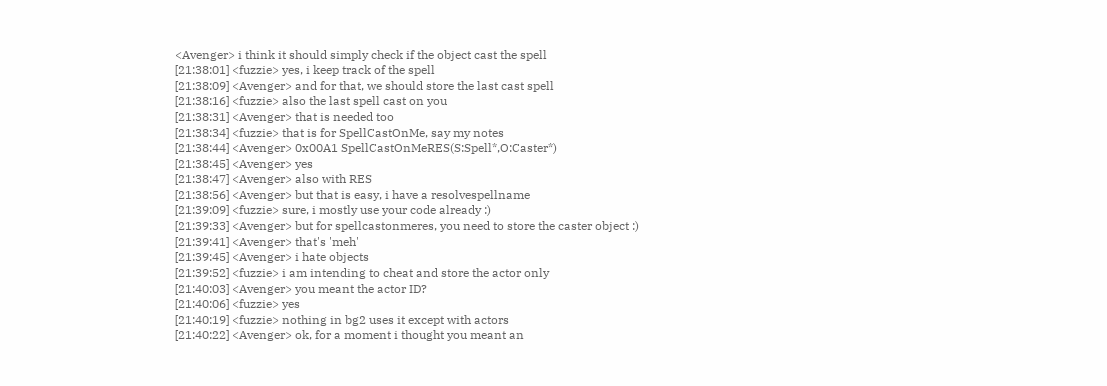<Avenger> i think it should simply check if the object cast the spell
[21:38:01] <fuzzie> yes, i keep track of the spell
[21:38:09] <Avenger> and for that, we should store the last cast spell
[21:38:16] <fuzzie> also the last spell cast on you
[21:38:31] <Avenger> that is needed too
[21:38:34] <fuzzie> that is for SpellCastOnMe, say my notes
[21:38:44] <Avenger> 0x00A1 SpellCastOnMeRES(S:Spell*,O:Caster*)
[21:38:45] <Avenger> yes
[21:38:47] <Avenger> also with RES
[21:38:56] <Avenger> but that is easy, i have a resolvespellname
[21:39:09] <fuzzie> sure, i mostly use your code already :)
[21:39:33] <Avenger> but for spellcastonmeres, you need to store the caster object :)
[21:39:41] <Avenger> that's 'meh'
[21:39:45] <Avenger> i hate objects
[21:39:52] <fuzzie> i am intending to cheat and store the actor only
[21:40:03] <Avenger> you meant the actor ID?
[21:40:06] <fuzzie> yes
[21:40:19] <fuzzie> nothing in bg2 uses it except with actors
[21:40:22] <Avenger> ok, for a moment i thought you meant an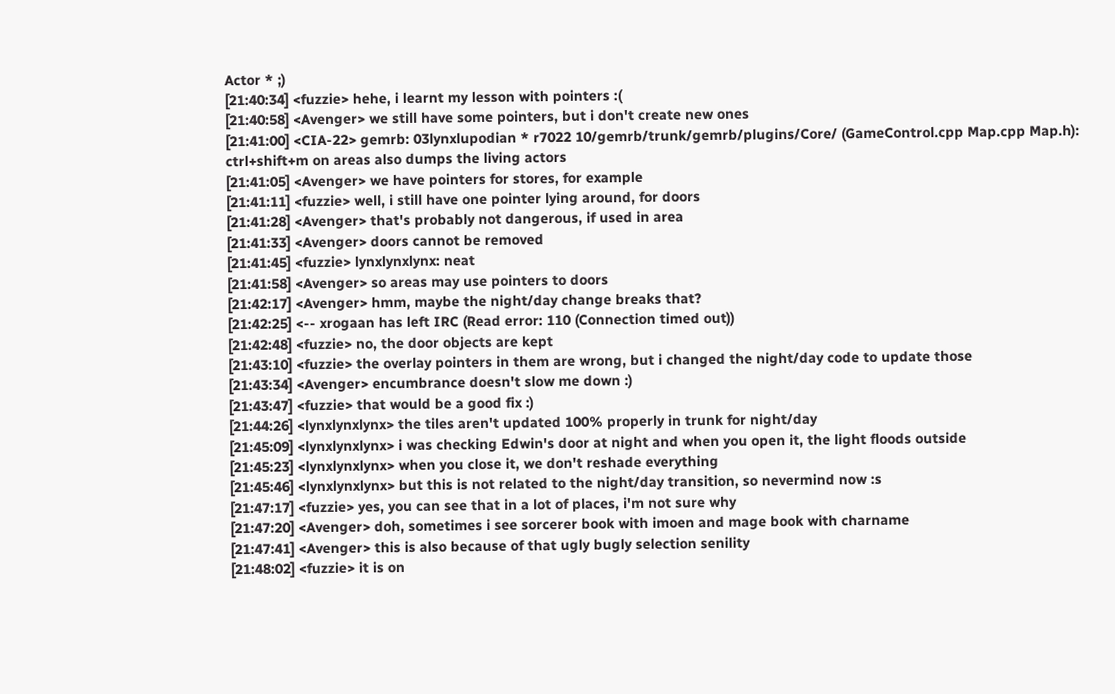Actor * ;)
[21:40:34] <fuzzie> hehe, i learnt my lesson with pointers :(
[21:40:58] <Avenger> we still have some pointers, but i don't create new ones
[21:41:00] <CIA-22> gemrb: 03lynxlupodian * r7022 10/gemrb/trunk/gemrb/plugins/Core/ (GameControl.cpp Map.cpp Map.h): ctrl+shift+m on areas also dumps the living actors
[21:41:05] <Avenger> we have pointers for stores, for example
[21:41:11] <fuzzie> well, i still have one pointer lying around, for doors
[21:41:28] <Avenger> that's probably not dangerous, if used in area
[21:41:33] <Avenger> doors cannot be removed
[21:41:45] <fuzzie> lynxlynxlynx: neat
[21:41:58] <Avenger> so areas may use pointers to doors
[21:42:17] <Avenger> hmm, maybe the night/day change breaks that?
[21:42:25] <-- xrogaan has left IRC (Read error: 110 (Connection timed out))
[21:42:48] <fuzzie> no, the door objects are kept
[21:43:10] <fuzzie> the overlay pointers in them are wrong, but i changed the night/day code to update those
[21:43:34] <Avenger> encumbrance doesn't slow me down :)
[21:43:47] <fuzzie> that would be a good fix :)
[21:44:26] <lynxlynxlynx> the tiles aren't updated 100% properly in trunk for night/day
[21:45:09] <lynxlynxlynx> i was checking Edwin's door at night and when you open it, the light floods outside
[21:45:23] <lynxlynxlynx> when you close it, we don't reshade everything
[21:45:46] <lynxlynxlynx> but this is not related to the night/day transition, so nevermind now :s
[21:47:17] <fuzzie> yes, you can see that in a lot of places, i'm not sure why
[21:47:20] <Avenger> doh, sometimes i see sorcerer book with imoen and mage book with charname
[21:47:41] <Avenger> this is also because of that ugly bugly selection senility
[21:48:02] <fuzzie> it is on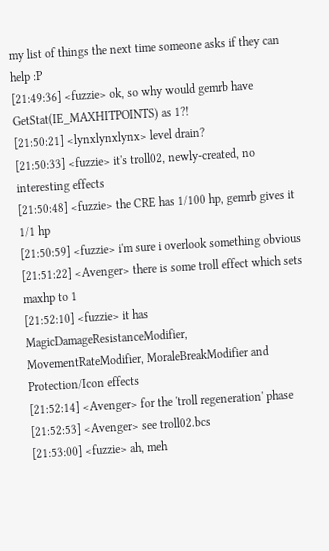my list of things the next time someone asks if they can help :P
[21:49:36] <fuzzie> ok, so why would gemrb have GetStat(IE_MAXHITPOINTS) as 1?!
[21:50:21] <lynxlynxlynx> level drain?
[21:50:33] <fuzzie> it's troll02, newly-created, no interesting effects
[21:50:48] <fuzzie> the CRE has 1/100 hp, gemrb gives it 1/1 hp
[21:50:59] <fuzzie> i'm sure i overlook something obvious
[21:51:22] <Avenger> there is some troll effect which sets maxhp to 1
[21:52:10] <fuzzie> it has MagicDamageResistanceModifier, MovementRateModifier, MoraleBreakModifier and Protection/Icon effects
[21:52:14] <Avenger> for the 'troll regeneration' phase
[21:52:53] <Avenger> see troll02.bcs
[21:53:00] <fuzzie> ah, meh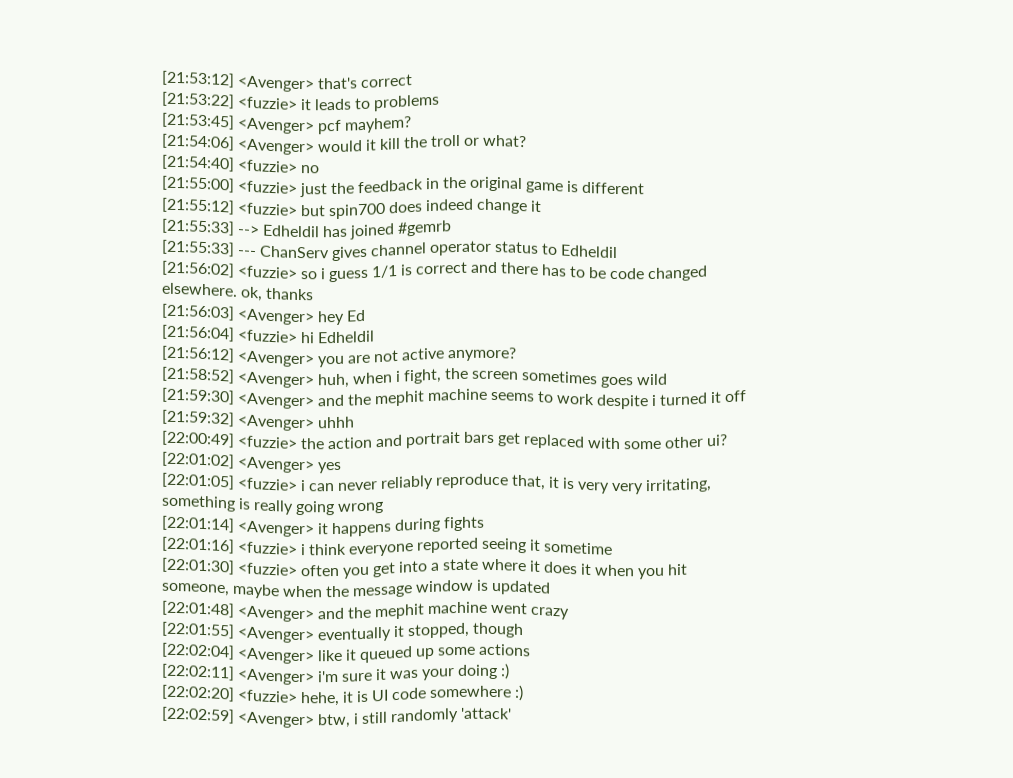[21:53:12] <Avenger> that's correct
[21:53:22] <fuzzie> it leads to problems
[21:53:45] <Avenger> pcf mayhem?
[21:54:06] <Avenger> would it kill the troll or what?
[21:54:40] <fuzzie> no
[21:55:00] <fuzzie> just the feedback in the original game is different
[21:55:12] <fuzzie> but spin700 does indeed change it
[21:55:33] --> Edheldil has joined #gemrb
[21:55:33] --- ChanServ gives channel operator status to Edheldil
[21:56:02] <fuzzie> so i guess 1/1 is correct and there has to be code changed elsewhere. ok, thanks
[21:56:03] <Avenger> hey Ed
[21:56:04] <fuzzie> hi Edheldil
[21:56:12] <Avenger> you are not active anymore?
[21:58:52] <Avenger> huh, when i fight, the screen sometimes goes wild
[21:59:30] <Avenger> and the mephit machine seems to work despite i turned it off
[21:59:32] <Avenger> uhhh
[22:00:49] <fuzzie> the action and portrait bars get replaced with some other ui?
[22:01:02] <Avenger> yes
[22:01:05] <fuzzie> i can never reliably reproduce that, it is very very irritating, something is really going wrong
[22:01:14] <Avenger> it happens during fights
[22:01:16] <fuzzie> i think everyone reported seeing it sometime
[22:01:30] <fuzzie> often you get into a state where it does it when you hit someone, maybe when the message window is updated
[22:01:48] <Avenger> and the mephit machine went crazy
[22:01:55] <Avenger> eventually it stopped, though
[22:02:04] <Avenger> like it queued up some actions
[22:02:11] <Avenger> i'm sure it was your doing :)
[22:02:20] <fuzzie> hehe, it is UI code somewhere :)
[22:02:59] <Avenger> btw, i still randomly 'attack'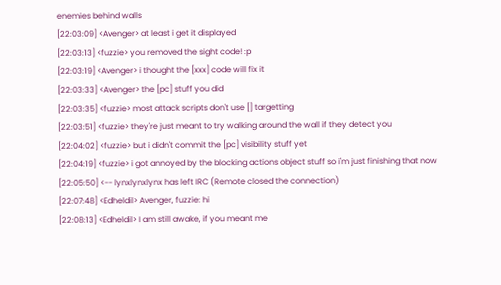enemies behind walls
[22:03:09] <Avenger> at least i get it displayed
[22:03:13] <fuzzie> you removed the sight code! :p
[22:03:19] <Avenger> i thought the [xxx] code will fix it
[22:03:33] <Avenger> the [pc] stuff you did
[22:03:35] <fuzzie> most attack scripts don't use [] targetting
[22:03:51] <fuzzie> they're just meant to try walking around the wall if they detect you
[22:04:02] <fuzzie> but i didn't commit the [pc] visibility stuff yet
[22:04:19] <fuzzie> i got annoyed by the blocking actions object stuff so i'm just finishing that now
[22:05:50] <-- lynxlynxlynx has left IRC (Remote closed the connection)
[22:07:48] <Edheldil> Avenger, fuzzie: hi
[22:08:13] <Edheldil> I am still awake, if you meant me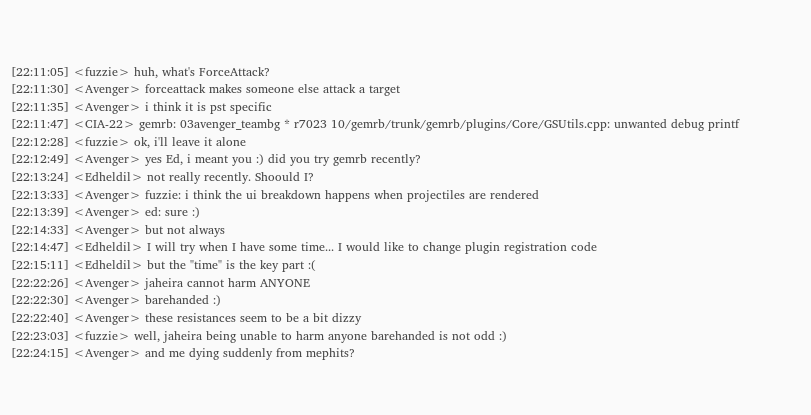[22:11:05] <fuzzie> huh, what's ForceAttack?
[22:11:30] <Avenger> forceattack makes someone else attack a target
[22:11:35] <Avenger> i think it is pst specific
[22:11:47] <CIA-22> gemrb: 03avenger_teambg * r7023 10/gemrb/trunk/gemrb/plugins/Core/GSUtils.cpp: unwanted debug printf
[22:12:28] <fuzzie> ok, i'll leave it alone
[22:12:49] <Avenger> yes Ed, i meant you :) did you try gemrb recently?
[22:13:24] <Edheldil> not really recently. Shoould I?
[22:13:33] <Avenger> fuzzie: i think the ui breakdown happens when projectiles are rendered
[22:13:39] <Avenger> ed: sure :)
[22:14:33] <Avenger> but not always
[22:14:47] <Edheldil> I will try when I have some time... I would like to change plugin registration code
[22:15:11] <Edheldil> but the "time" is the key part :(
[22:22:26] <Avenger> jaheira cannot harm ANYONE
[22:22:30] <Avenger> barehanded :)
[22:22:40] <Avenger> these resistances seem to be a bit dizzy
[22:23:03] <fuzzie> well, jaheira being unable to harm anyone barehanded is not odd :)
[22:24:15] <Avenger> and me dying suddenly from mephits?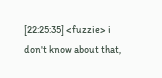[22:25:35] <fuzzie> i don't know about that,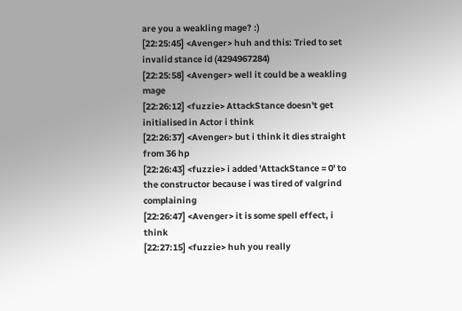are you a weakling mage? :)
[22:25:45] <Avenger> huh and this: Tried to set invalid stance id (4294967284)
[22:25:58] <Avenger> well it could be a weakling mage
[22:26:12] <fuzzie> AttackStance doesn't get initialised in Actor i think
[22:26:37] <Avenger> but i think it dies straight from 36 hp
[22:26:43] <fuzzie> i added 'AttackStance = 0' to the constructor because i was tired of valgrind complaining
[22:26:47] <Avenger> it is some spell effect, i think
[22:27:15] <fuzzie> huh you really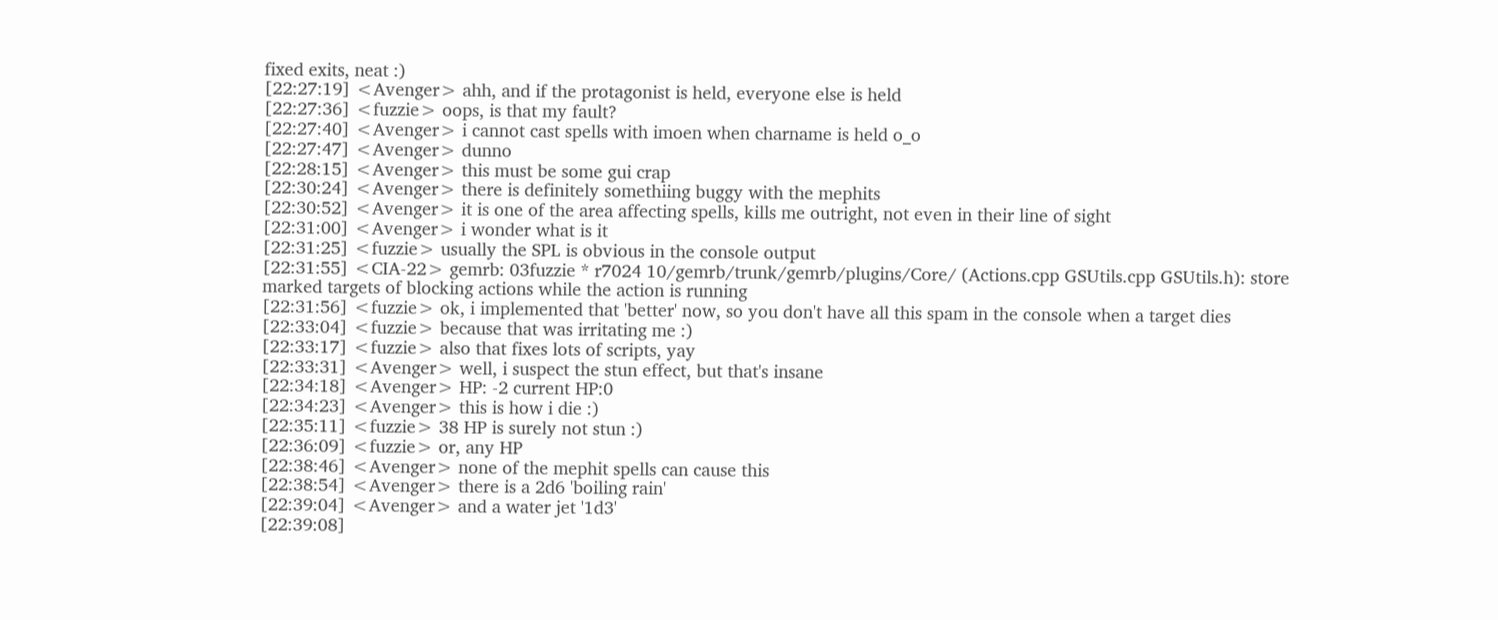fixed exits, neat :)
[22:27:19] <Avenger> ahh, and if the protagonist is held, everyone else is held
[22:27:36] <fuzzie> oops, is that my fault?
[22:27:40] <Avenger> i cannot cast spells with imoen when charname is held o_o
[22:27:47] <Avenger> dunno
[22:28:15] <Avenger> this must be some gui crap
[22:30:24] <Avenger> there is definitely somethiing buggy with the mephits
[22:30:52] <Avenger> it is one of the area affecting spells, kills me outright, not even in their line of sight
[22:31:00] <Avenger> i wonder what is it
[22:31:25] <fuzzie> usually the SPL is obvious in the console output
[22:31:55] <CIA-22> gemrb: 03fuzzie * r7024 10/gemrb/trunk/gemrb/plugins/Core/ (Actions.cpp GSUtils.cpp GSUtils.h): store marked targets of blocking actions while the action is running
[22:31:56] <fuzzie> ok, i implemented that 'better' now, so you don't have all this spam in the console when a target dies
[22:33:04] <fuzzie> because that was irritating me :)
[22:33:17] <fuzzie> also that fixes lots of scripts, yay
[22:33:31] <Avenger> well, i suspect the stun effect, but that's insane
[22:34:18] <Avenger> HP: -2 current HP:0
[22:34:23] <Avenger> this is how i die :)
[22:35:11] <fuzzie> 38 HP is surely not stun :)
[22:36:09] <fuzzie> or, any HP
[22:38:46] <Avenger> none of the mephit spells can cause this
[22:38:54] <Avenger> there is a 2d6 'boiling rain'
[22:39:04] <Avenger> and a water jet '1d3'
[22:39:08]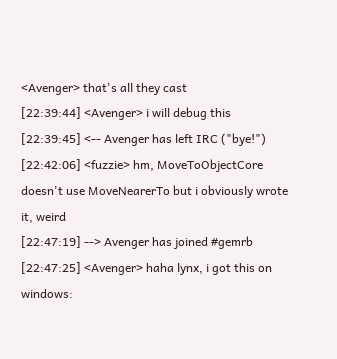<Avenger> that's all they cast
[22:39:44] <Avenger> i will debug this
[22:39:45] <-- Avenger has left IRC ("bye!")
[22:42:06] <fuzzie> hm, MoveToObjectCore doesn't use MoveNearerTo but i obviously wrote it, weird
[22:47:19] --> Avenger has joined #gemrb
[22:47:25] <Avenger> haha lynx, i got this on windows: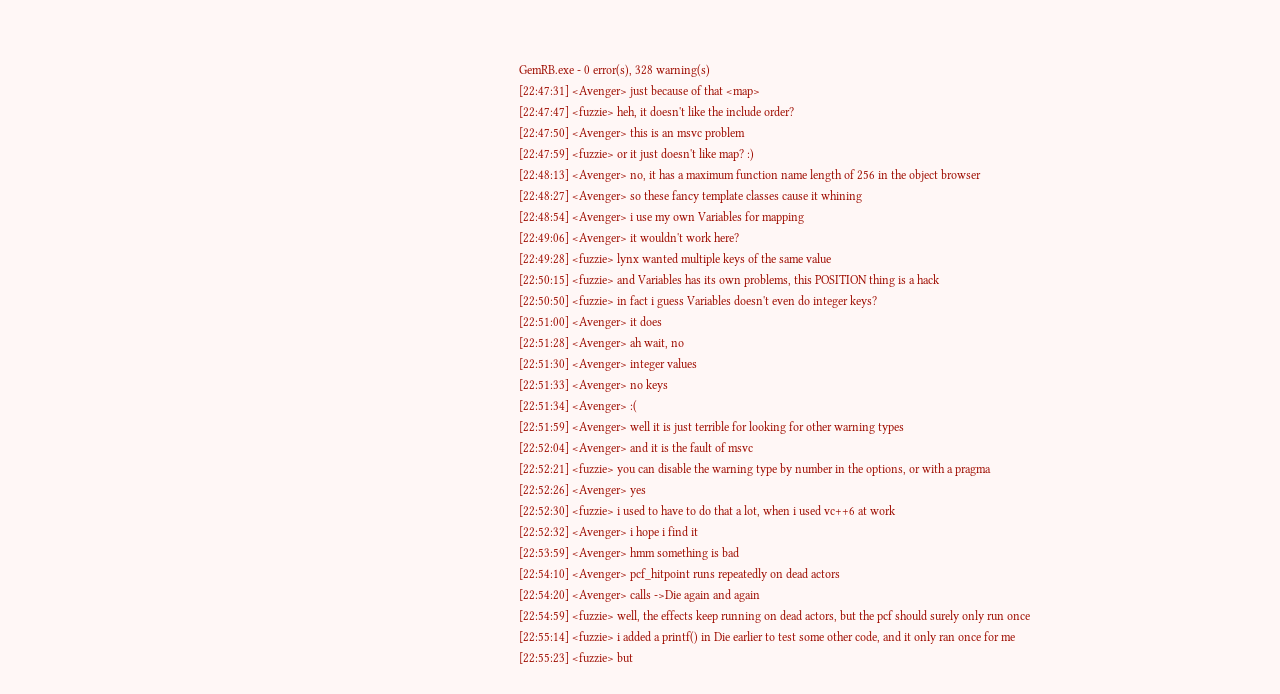GemRB.exe - 0 error(s), 328 warning(s)
[22:47:31] <Avenger> just because of that <map>
[22:47:47] <fuzzie> heh, it doesn't like the include order?
[22:47:50] <Avenger> this is an msvc problem
[22:47:59] <fuzzie> or it just doesn't like map? :)
[22:48:13] <Avenger> no, it has a maximum function name length of 256 in the object browser
[22:48:27] <Avenger> so these fancy template classes cause it whining
[22:48:54] <Avenger> i use my own Variables for mapping
[22:49:06] <Avenger> it wouldn't work here?
[22:49:28] <fuzzie> lynx wanted multiple keys of the same value
[22:50:15] <fuzzie> and Variables has its own problems, this POSITION thing is a hack
[22:50:50] <fuzzie> in fact i guess Variables doesn't even do integer keys?
[22:51:00] <Avenger> it does
[22:51:28] <Avenger> ah wait, no
[22:51:30] <Avenger> integer values
[22:51:33] <Avenger> no keys
[22:51:34] <Avenger> :(
[22:51:59] <Avenger> well it is just terrible for looking for other warning types
[22:52:04] <Avenger> and it is the fault of msvc
[22:52:21] <fuzzie> you can disable the warning type by number in the options, or with a pragma
[22:52:26] <Avenger> yes
[22:52:30] <fuzzie> i used to have to do that a lot, when i used vc++6 at work
[22:52:32] <Avenger> i hope i find it
[22:53:59] <Avenger> hmm something is bad
[22:54:10] <Avenger> pcf_hitpoint runs repeatedly on dead actors
[22:54:20] <Avenger> calls ->Die again and again
[22:54:59] <fuzzie> well, the effects keep running on dead actors, but the pcf should surely only run once
[22:55:14] <fuzzie> i added a printf() in Die earlier to test some other code, and it only ran once for me
[22:55:23] <fuzzie> but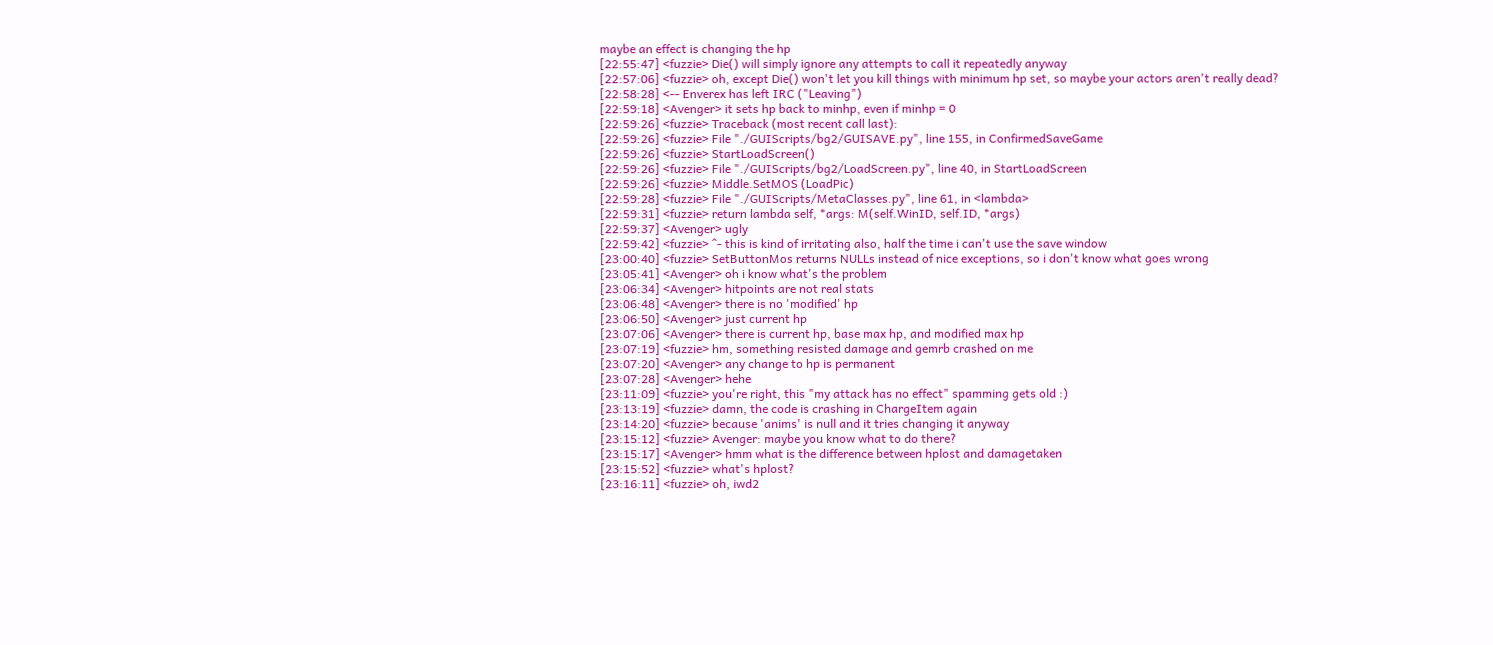maybe an effect is changing the hp
[22:55:47] <fuzzie> Die() will simply ignore any attempts to call it repeatedly anyway
[22:57:06] <fuzzie> oh, except Die() won't let you kill things with minimum hp set, so maybe your actors aren't really dead?
[22:58:28] <-- Enverex has left IRC ("Leaving")
[22:59:18] <Avenger> it sets hp back to minhp, even if minhp = 0
[22:59:26] <fuzzie> Traceback (most recent call last):
[22:59:26] <fuzzie> File "./GUIScripts/bg2/GUISAVE.py", line 155, in ConfirmedSaveGame
[22:59:26] <fuzzie> StartLoadScreen()
[22:59:26] <fuzzie> File "./GUIScripts/bg2/LoadScreen.py", line 40, in StartLoadScreen
[22:59:26] <fuzzie> Middle.SetMOS (LoadPic)
[22:59:28] <fuzzie> File "./GUIScripts/MetaClasses.py", line 61, in <lambda>
[22:59:31] <fuzzie> return lambda self, *args: M(self.WinID, self.ID, *args)
[22:59:37] <Avenger> ugly
[22:59:42] <fuzzie> ^- this is kind of irritating also, half the time i can't use the save window
[23:00:40] <fuzzie> SetButtonMos returns NULLs instead of nice exceptions, so i don't know what goes wrong
[23:05:41] <Avenger> oh i know what's the problem
[23:06:34] <Avenger> hitpoints are not real stats
[23:06:48] <Avenger> there is no 'modified' hp
[23:06:50] <Avenger> just current hp
[23:07:06] <Avenger> there is current hp, base max hp, and modified max hp
[23:07:19] <fuzzie> hm, something resisted damage and gemrb crashed on me
[23:07:20] <Avenger> any change to hp is permanent
[23:07:28] <Avenger> hehe
[23:11:09] <fuzzie> you're right, this "my attack has no effect" spamming gets old :)
[23:13:19] <fuzzie> damn, the code is crashing in ChargeItem again
[23:14:20] <fuzzie> because 'anims' is null and it tries changing it anyway
[23:15:12] <fuzzie> Avenger: maybe you know what to do there?
[23:15:17] <Avenger> hmm what is the difference between hplost and damagetaken
[23:15:52] <fuzzie> what's hplost?
[23:16:11] <fuzzie> oh, iwd2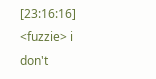[23:16:16] <fuzzie> i don't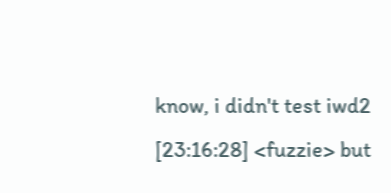know, i didn't test iwd2
[23:16:28] <fuzzie> but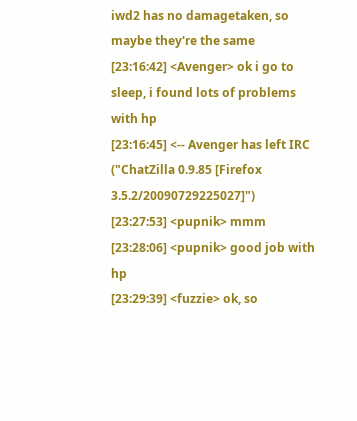iwd2 has no damagetaken, so maybe they're the same
[23:16:42] <Avenger> ok i go to sleep, i found lots of problems with hp
[23:16:45] <-- Avenger has left IRC ("ChatZilla 0.9.85 [Firefox 3.5.2/20090729225027]")
[23:27:53] <pupnik> mmm
[23:28:06] <pupnik> good job with hp
[23:29:39] <fuzzie> ok, so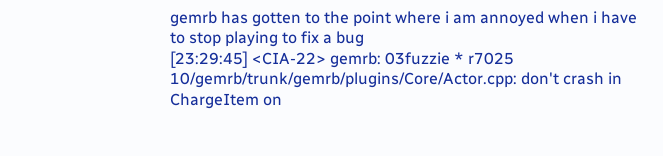gemrb has gotten to the point where i am annoyed when i have to stop playing to fix a bug
[23:29:45] <CIA-22> gemrb: 03fuzzie * r7025 10/gemrb/trunk/gemrb/plugins/Core/Actor.cpp: don't crash in ChargeItem on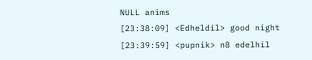NULL anims
[23:38:09] <Edheldil> good night
[23:39:59] <pupnik> n8 edelhil